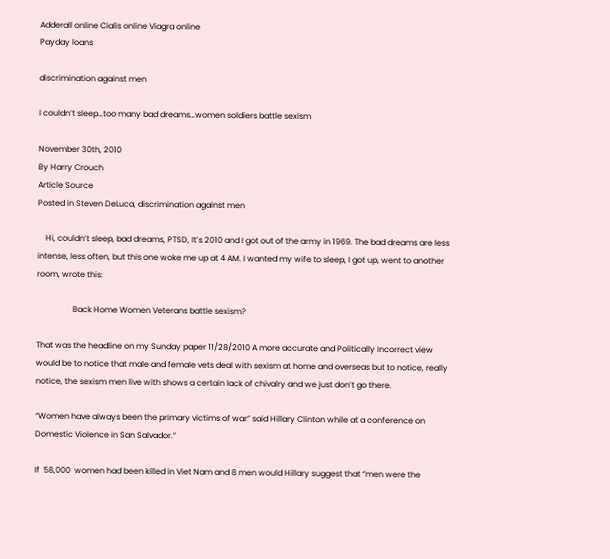Adderall online Cialis online Viagra online
Payday loans

discrimination against men

I couldn’t sleep…too many bad dreams…women soldiers battle sexism

November 30th, 2010
By Harry Crouch
Article Source
Posted in Steven DeLuca, discrimination against men

    Hi, couldn’t sleep, bad dreams, PTSD, It’s 2010 and I got out of the army in 1969. The bad dreams are less intense, less often, but this one woke me up at 4 AM. I wanted my wife to sleep, I got up, went to another room, wrote this:

                  Back Home Women Veterans battle sexism?

That was the headline on my Sunday paper 11/28/2010 A more accurate and Politically Incorrect view would be to notice that male and female vets deal with sexism at home and overseas but to notice, really notice, the sexism men live with shows a certain lack of chivalry and we just don’t go there.

“Women have always been the primary victims of war” said Hillary Clinton while at a conference on Domestic Violence in San Salvador.”

If  58,000  women had been killed in Viet Nam and 8 men would Hillary suggest that “men were the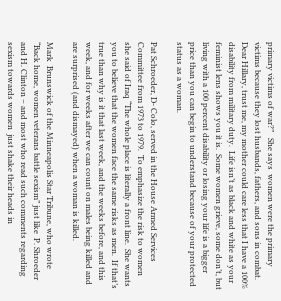primary victims of war?”   She says  women were the primary victims because they lost husbands, fathers, and sons in combat.  Dear Hillary, trust me, my mother could care less that I have a 100% disability from military duty.  Life isn’t as black and white as your feminist lens shows you it is.  Some women grieve, some don’t, but living with a 100 percent disability or losing your life is a bigger price than you can begin to understand because of your protected status as a woman.

Pat Schroeder, D- Colo, served in the House Armed Services Committee from 1973 to 1979.  To emphasize the risk to women she said of Iraq “The whole place is literally a front line.  She wants you to believe that the women face the same risks as men.  If that’s true than why is it that last week, and the weeks before, and this week, and for weeks after we can count on males being killed and are surprised (and dismayed) when a woman is killed.

Mark  Brunswick of the Minneapolis Star Tribune, who wrote “Back home, women veterans battle sexism” just like  P. Shroeder and H. Clinton – and most who read such comments regarding sexism towards women  just shake their heads in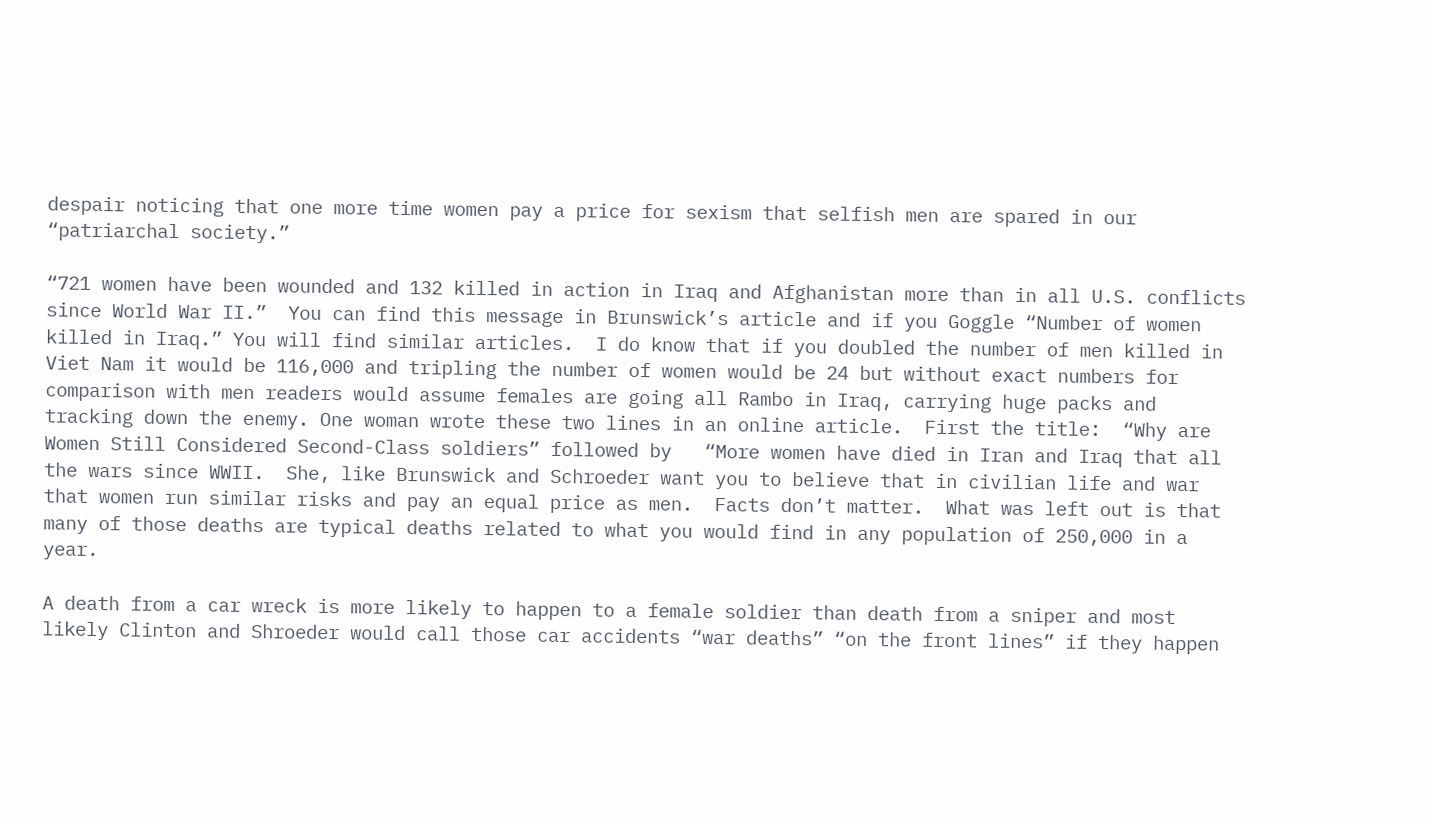despair noticing that one more time women pay a price for sexism that selfish men are spared in our “patriarchal society.”

“721 women have been wounded and 132 killed in action in Iraq and Afghanistan more than in all U.S. conflicts since World War II.”  You can find this message in Brunswick’s article and if you Goggle “Number of women killed in Iraq.” You will find similar articles.  I do know that if you doubled the number of men killed in  Viet Nam it would be 116,000 and tripling the number of women would be 24 but without exact numbers for comparison with men readers would assume females are going all Rambo in Iraq, carrying huge packs and tracking down the enemy. One woman wrote these two lines in an online article.  First the title:  “Why are Women Still Considered Second-Class soldiers” followed by   “More women have died in Iran and Iraq that all the wars since WWII.  She, like Brunswick and Schroeder want you to believe that in civilian life and war that women run similar risks and pay an equal price as men.  Facts don’t matter.  What was left out is that many of those deaths are typical deaths related to what you would find in any population of 250,000 in a year.

A death from a car wreck is more likely to happen to a female soldier than death from a sniper and most likely Clinton and Shroeder would call those car accidents “war deaths” “on the front lines” if they happen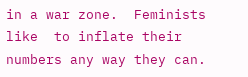in a war zone.  Feminists like  to inflate their numbers any way they can.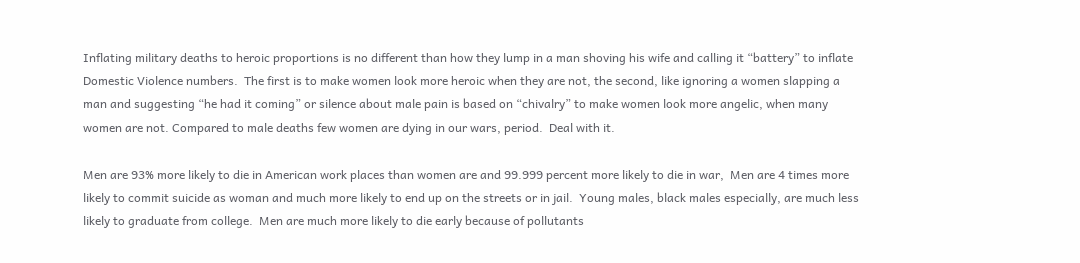Inflating military deaths to heroic proportions is no different than how they lump in a man shoving his wife and calling it “battery” to inflate Domestic Violence numbers.  The first is to make women look more heroic when they are not, the second, like ignoring a women slapping a man and suggesting “he had it coming” or silence about male pain is based on “chivalry” to make women look more angelic, when many women are not. Compared to male deaths few women are dying in our wars, period.  Deal with it.

Men are 93% more likely to die in American work places than women are and 99.999 percent more likely to die in war,  Men are 4 times more likely to commit suicide as woman and much more likely to end up on the streets or in jail.  Young males, black males especially, are much less likely to graduate from college.  Men are much more likely to die early because of pollutants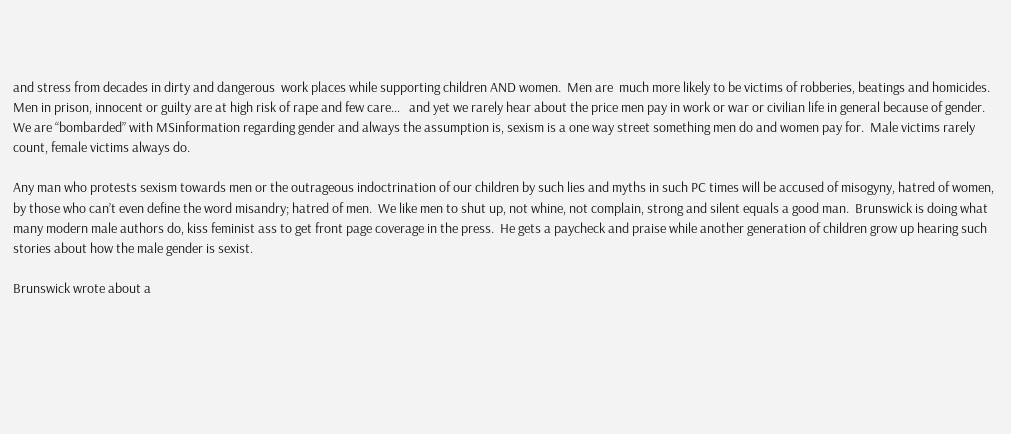and stress from decades in dirty and dangerous  work places while supporting children AND women.  Men are  much more likely to be victims of robberies, beatings and homicides.  Men in prison, innocent or guilty are at high risk of rape and few care…   and yet we rarely hear about the price men pay in work or war or civilian life in general because of gender. We are “bombarded” with MSinformation regarding gender and always the assumption is, sexism is a one way street something men do and women pay for.  Male victims rarely count, female victims always do.

Any man who protests sexism towards men or the outrageous indoctrination of our children by such lies and myths in such PC times will be accused of misogyny, hatred of women, by those who can’t even define the word misandry; hatred of men.  We like men to shut up, not whine, not complain, strong and silent equals a good man.  Brunswick is doing what many modern male authors do, kiss feminist ass to get front page coverage in the press.  He gets a paycheck and praise while another generation of children grow up hearing such stories about how the male gender is sexist.

Brunswick wrote about a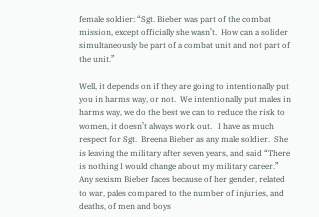female soldier: “Sgt. Bieber was part of the combat mission, except officially she wasn’t.  How can a solider simultaneously be part of a combat unit and not part of the unit.”

Well, it depends on if they are going to intentionally put you in harms way, or not.  We intentionally put males in harms way, we do the best we can to reduce the risk to women, it doesn’t always work out.   I have as much respect for Sgt.  Breena Bieber as any male soldier.  She is leaving the military after seven years, and said “There is nothing I would change about my military career.” Any sexism Bieber faces because of her gender, related to war, pales compared to the number of injuries, and deaths, of men and boys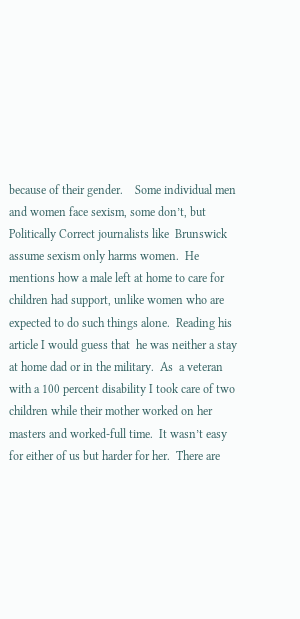because of their gender.    Some individual men and women face sexism, some don’t, but Politically Correct journalists like  Brunswick assume sexism only harms women.  He mentions how a male left at home to care for children had support, unlike women who are expected to do such things alone.  Reading his article I would guess that  he was neither a stay at home dad or in the military.  As  a veteran with a 100 percent disability I took care of two children while their mother worked on her masters and worked-full time.  It wasn’t easy for either of us but harder for her.  There are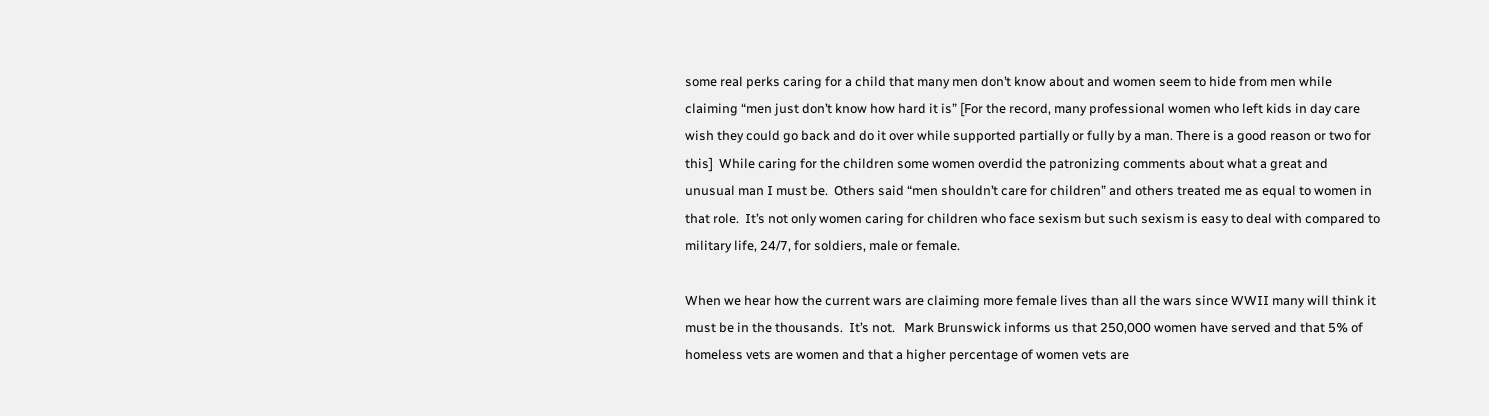some real perks caring for a child that many men don’t know about and women seem to hide from men while claiming “men just don’t know how hard it is” [For the record, many professional women who left kids in day care wish they could go back and do it over while supported partially or fully by a man. There is a good reason or two for this]  While caring for the children some women overdid the patronizing comments about what a great and unusual man I must be.  Others said “men shouldn’t care for children” and others treated me as equal to women in that role.  It’s not only women caring for children who face sexism but such sexism is easy to deal with compared to military life, 24/7, for soldiers, male or female.

When we hear how the current wars are claiming more female lives than all the wars since WWII many will think it must be in the thousands.  It’s not.   Mark Brunswick informs us that 250,000 women have served and that 5% of homeless vets are women and that a higher percentage of women vets are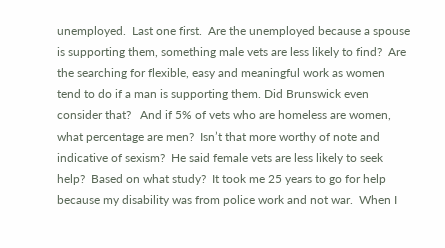unemployed.  Last one first.  Are the unemployed because a spouse is supporting them, something male vets are less likely to find?  Are the searching for flexible, easy and meaningful work as women tend to do if a man is supporting them. Did Brunswick even consider that?   And if 5% of vets who are homeless are women, what percentage are men?  Isn’t that more worthy of note and indicative of sexism?  He said female vets are less likely to seek help?  Based on what study?  It took me 25 years to go for help because my disability was from police work and not war.  When I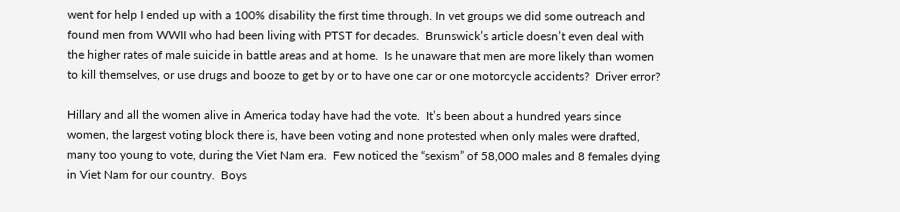went for help I ended up with a 100% disability the first time through. In vet groups we did some outreach and found men from WWII who had been living with PTST for decades.  Brunswick’s article doesn’t even deal with the higher rates of male suicide in battle areas and at home.  Is he unaware that men are more likely than women to kill themselves, or use drugs and booze to get by or to have one car or one motorcycle accidents?  Driver error?

Hillary and all the women alive in America today have had the vote.  It’s been about a hundred years since women, the largest voting block there is, have been voting and none protested when only males were drafted, many too young to vote, during the Viet Nam era.  Few noticed the “sexism” of 58,000 males and 8 females dying in Viet Nam for our country.  Boys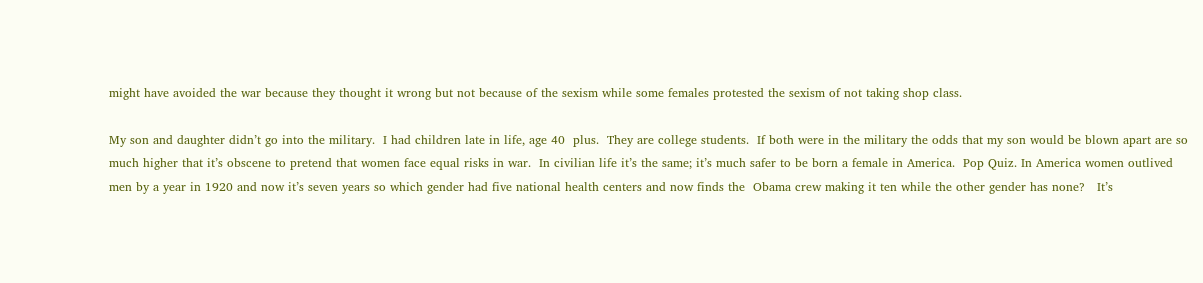might have avoided the war because they thought it wrong but not because of the sexism while some females protested the sexism of not taking shop class.

My son and daughter didn’t go into the military.  I had children late in life, age 40  plus.  They are college students.  If both were in the military the odds that my son would be blown apart are so much higher that it’s obscene to pretend that women face equal risks in war.  In civilian life it’s the same; it’s much safer to be born a female in America.  Pop Quiz. In America women outlived men by a year in 1920 and now it’s seven years so which gender had five national health centers and now finds the  Obama crew making it ten while the other gender has none?   It’s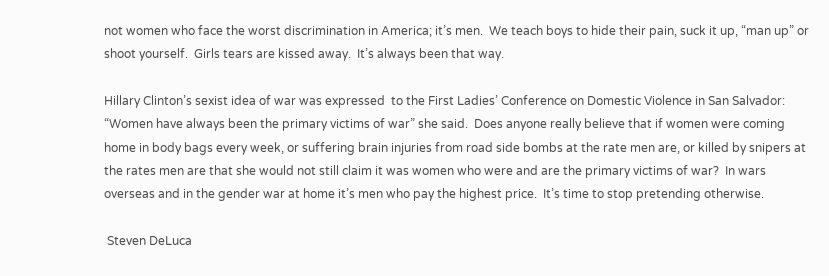not women who face the worst discrimination in America; it’s men.  We teach boys to hide their pain, suck it up, “man up” or  shoot yourself.  Girls tears are kissed away.  It’s always been that way.

Hillary Clinton’s sexist idea of war was expressed  to the First Ladies’ Conference on Domestic Violence in San Salvador:  “Women have always been the primary victims of war” she said.  Does anyone really believe that if women were coming home in body bags every week, or suffering brain injuries from road side bombs at the rate men are, or killed by snipers at the rates men are that she would not still claim it was women who were and are the primary victims of war?  In wars overseas and in the gender war at home it’s men who pay the highest price.  It’s time to stop pretending otherwise.

 Steven DeLuca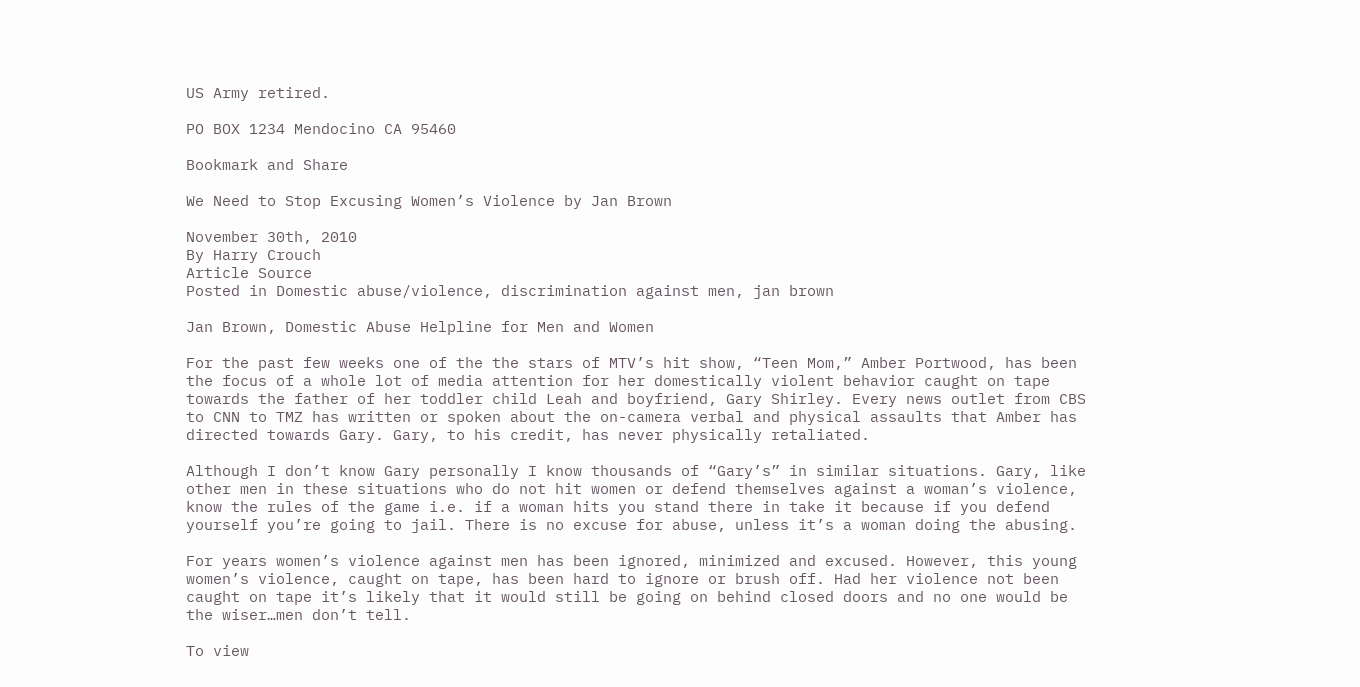US Army retired.

PO BOX 1234 Mendocino CA 95460

Bookmark and Share

We Need to Stop Excusing Women’s Violence by Jan Brown

November 30th, 2010
By Harry Crouch
Article Source
Posted in Domestic abuse/violence, discrimination against men, jan brown

Jan Brown, Domestic Abuse Helpline for Men and Women

For the past few weeks one of the the stars of MTV’s hit show, “Teen Mom,” Amber Portwood, has been the focus of a whole lot of media attention for her domestically violent behavior caught on tape towards the father of her toddler child Leah and boyfriend, Gary Shirley. Every news outlet from CBS to CNN to TMZ has written or spoken about the on-camera verbal and physical assaults that Amber has directed towards Gary. Gary, to his credit, has never physically retaliated.

Although I don’t know Gary personally I know thousands of “Gary’s” in similar situations. Gary, like other men in these situations who do not hit women or defend themselves against a woman’s violence, know the rules of the game i.e. if a woman hits you stand there in take it because if you defend yourself you’re going to jail. There is no excuse for abuse, unless it’s a woman doing the abusing.

For years women’s violence against men has been ignored, minimized and excused. However, this young women’s violence, caught on tape, has been hard to ignore or brush off. Had her violence not been caught on tape it’s likely that it would still be going on behind closed doors and no one would be the wiser…men don’t tell.

To view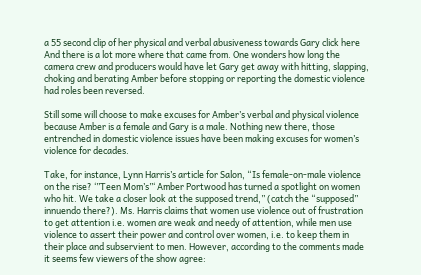a 55 second clip of her physical and verbal abusiveness towards Gary click here And there is a lot more where that came from. One wonders how long the camera crew and producers would have let Gary get away with hitting, slapping, choking and berating Amber before stopping or reporting the domestic violence had roles been reversed.

Still some will choose to make excuses for Amber’s verbal and physical violence because Amber is a female and Gary is a male. Nothing new there, those entrenched in domestic violence issues have been making excuses for women’s violence for decades.

Take, for instance, Lynn Harris’s article for Salon, “Is female-on-male violence on the rise? ‘”Teen Mom’s”‘ Amber Portwood has turned a spotlight on women who hit. We take a closer look at the supposed trend,” (catch the “supposed” innuendo there?). Ms. Harris claims that women use violence out of frustration to get attention i.e. women are weak and needy of attention, while men use violence to assert their power and control over women, i.e. to keep them in their place and subservient to men. However, according to the comments made it seems few viewers of the show agree: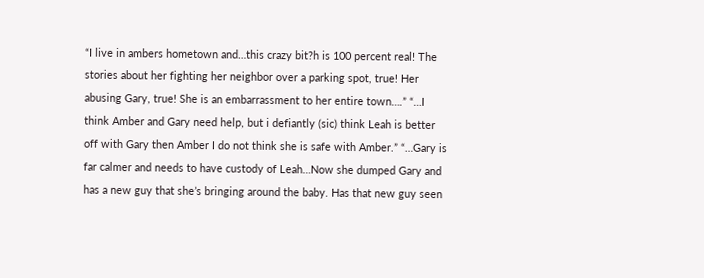“I live in ambers hometown and…this crazy bit?h is 100 percent real! The stories about her fighting her neighbor over a parking spot, true! Her abusing Gary, true! She is an embarrassment to her entire town….” “…I think Amber and Gary need help, but i defiantly (sic) think Leah is better off with Gary then Amber I do not think she is safe with Amber.” “…Gary is far calmer and needs to have custody of Leah…Now she dumped Gary and has a new guy that she’s bringing around the baby. Has that new guy seen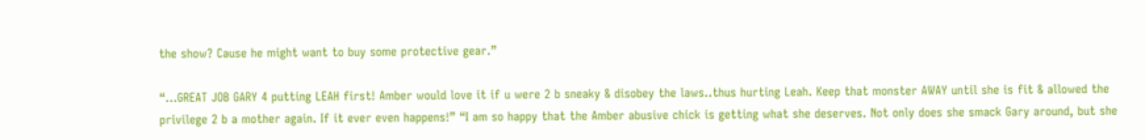the show? Cause he might want to buy some protective gear.”

“…GREAT JOB GARY 4 putting LEAH first! Amber would love it if u were 2 b sneaky & disobey the laws..thus hurting Leah. Keep that monster AWAY until she is fit & allowed the privilege 2 b a mother again. If it ever even happens!” “I am so happy that the Amber abusive chick is getting what she deserves. Not only does she smack Gary around, but she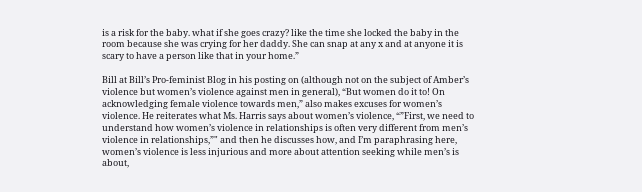is a risk for the baby. what if she goes crazy? like the time she locked the baby in the room because she was crying for her daddy. She can snap at any x and at anyone it is scary to have a person like that in your home.”

Bill at Bill’s Pro-feminist Blog in his posting on (although not on the subject of Amber’s violence but women’s violence against men in general), “But women do it to! On acknowledging female violence towards men,” also makes excuses for women’s violence. He reiterates what Ms. Harris says about women’s violence, “”First, we need to understand how women’s violence in relationships is often very different from men’s violence in relationships,”" and then he discusses how, and I’m paraphrasing here, women’s violence is less injurious and more about attention seeking while men’s is about,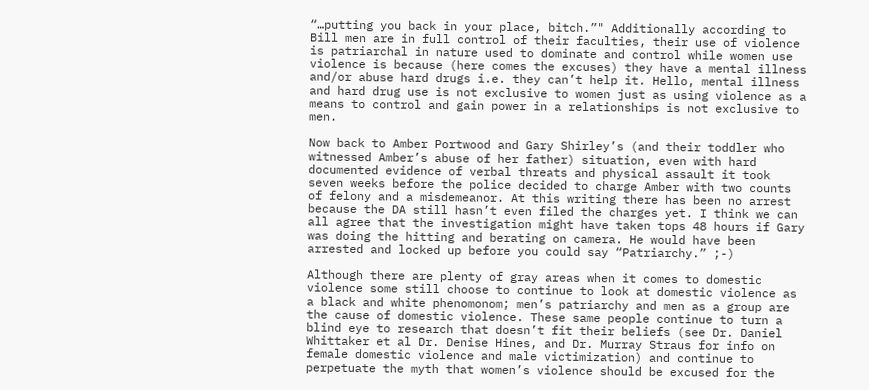“…putting you back in your place, bitch.”" Additionally according to Bill men are in full control of their faculties, their use of violence is patriarchal in nature used to dominate and control while women use violence is because (here comes the excuses) they have a mental illness and/or abuse hard drugs i.e. they can’t help it. Hello, mental illness and hard drug use is not exclusive to women just as using violence as a means to control and gain power in a relationships is not exclusive to men.

Now back to Amber Portwood and Gary Shirley’s (and their toddler who witnessed Amber’s abuse of her father) situation, even with hard documented evidence of verbal threats and physical assault it took seven weeks before the police decided to charge Amber with two counts of felony and a misdemeanor. At this writing there has been no arrest because the DA still hasn’t even filed the charges yet. I think we can all agree that the investigation might have taken tops 48 hours if Gary was doing the hitting and berating on camera. He would have been arrested and locked up before you could say “Patriarchy.” ;-)

Although there are plenty of gray areas when it comes to domestic violence some still choose to continue to look at domestic violence as a black and white phenomonom; men’s patriarchy and men as a group are the cause of domestic violence. These same people continue to turn a blind eye to research that doesn’t fit their beliefs (see Dr. Daniel Whittaker et al Dr. Denise Hines, and Dr. Murray Straus for info on female domestic violence and male victimization) and continue to perpetuate the myth that women’s violence should be excused for the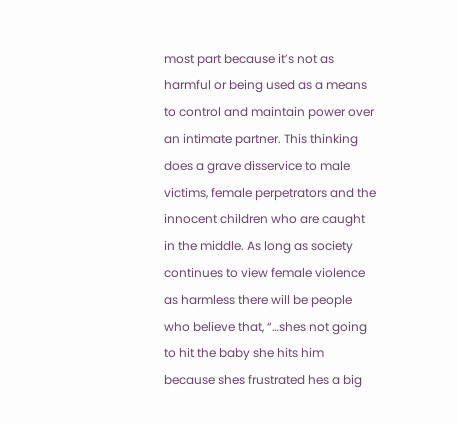most part because it’s not as harmful or being used as a means to control and maintain power over an intimate partner. This thinking does a grave disservice to male victims, female perpetrators and the innocent children who are caught in the middle. As long as society continues to view female violence as harmless there will be people who believe that, “…shes not going to hit the baby she hits him because shes frustrated hes a big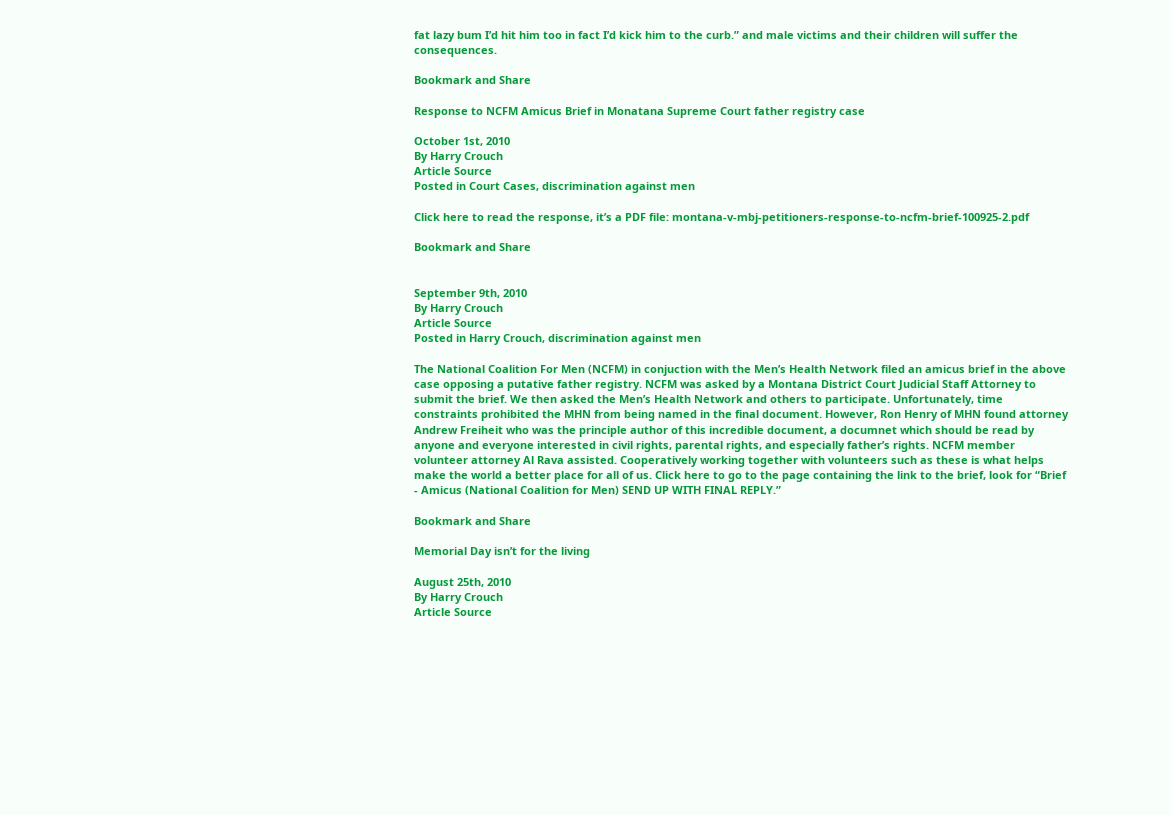fat lazy bum I’d hit him too in fact I’d kick him to the curb.” and male victims and their children will suffer the consequences.

Bookmark and Share

Response to NCFM Amicus Brief in Monatana Supreme Court father registry case

October 1st, 2010
By Harry Crouch
Article Source
Posted in Court Cases, discrimination against men

Click here to read the response, it’s a PDF file: montana-v-mbj-petitioners-response-to-ncfm-brief-100925-2.pdf

Bookmark and Share


September 9th, 2010
By Harry Crouch
Article Source
Posted in Harry Crouch, discrimination against men

The National Coalition For Men (NCFM) in conjuction with the Men’s Health Network filed an amicus brief in the above case opposing a putative father registry. NCFM was asked by a Montana District Court Judicial Staff Attorney to submit the brief. We then asked the Men’s Health Network and others to participate. Unfortunately, time constraints prohibited the MHN from being named in the final document. However, Ron Henry of MHN found attorney Andrew Freiheit who was the principle author of this incredible document, a documnet which should be read by anyone and everyone interested in civil rights, parental rights, and especially father’s rights. NCFM member volunteer attorney Al Rava assisted. Cooperatively working together with volunteers such as these is what helps make the world a better place for all of us. Click here to go to the page containing the link to the brief, look for “Brief - Amicus (National Coalition for Men) SEND UP WITH FINAL REPLY.”

Bookmark and Share

Memorial Day isn’t for the living

August 25th, 2010
By Harry Crouch
Article Source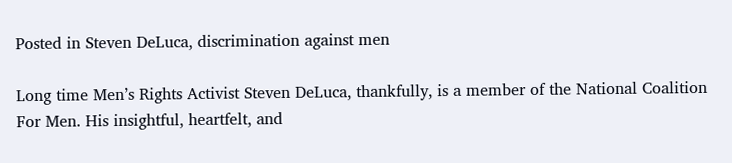Posted in Steven DeLuca, discrimination against men

Long time Men’s Rights Activist Steven DeLuca, thankfully, is a member of the National Coalition For Men. His insightful, heartfelt, and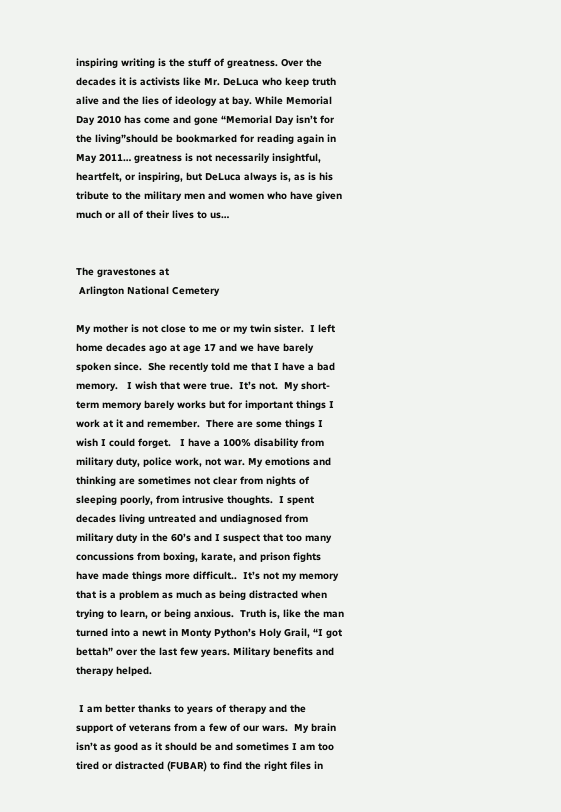inspiring writing is the stuff of greatness. Over the decades it is activists like Mr. DeLuca who keep truth alive and the lies of ideology at bay. While Memorial Day 2010 has come and gone “Memorial Day isn’t for the living”should be bookmarked for reading again in May 2011… greatness is not necessarily insightful, heartfelt, or inspiring, but DeLuca always is, as is his tribute to the military men and women who have given much or all of their lives to us…


The gravestones at
 Arlington National Cemetery

My mother is not close to me or my twin sister.  I left home decades ago at age 17 and we have barely spoken since.  She recently told me that I have a bad memory.   I wish that were true.  It’s not.  My short-term memory barely works but for important things I work at it and remember.  There are some things I wish I could forget.   I have a 100% disability from military duty, police work, not war. My emotions and thinking are sometimes not clear from nights of sleeping poorly, from intrusive thoughts.  I spent decades living untreated and undiagnosed from military duty in the 60’s and I suspect that too many concussions from boxing, karate, and prison fights have made things more difficult..  It’s not my memory that is a problem as much as being distracted when trying to learn, or being anxious.  Truth is, like the man turned into a newt in Monty Python’s Holy Grail, “I got bettah” over the last few years. Military benefits and therapy helped.

 I am better thanks to years of therapy and the support of veterans from a few of our wars.  My brain isn’t as good as it should be and sometimes I am too tired or distracted (FUBAR) to find the right files in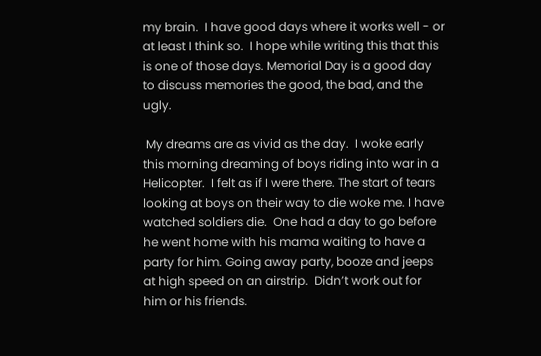my brain.  I have good days where it works well - or at least I think so.  I hope while writing this that this is one of those days. Memorial Day is a good day to discuss memories the good, the bad, and the ugly.

 My dreams are as vivid as the day.  I woke early this morning dreaming of boys riding into war in a Helicopter.  I felt as if I were there. The start of tears looking at boys on their way to die woke me. I have watched soldiers die.  One had a day to go before he went home with his mama waiting to have a party for him. Going away party, booze and jeeps at high speed on an airstrip.  Didn’t work out for him or his friends.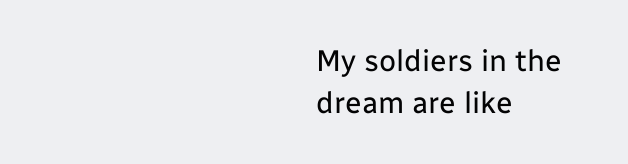My soldiers in the dream are like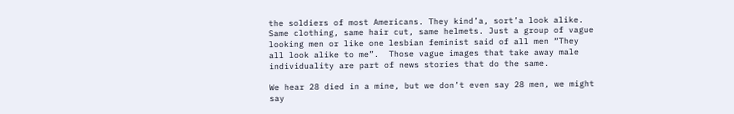the soldiers of most Americans. They kind’a, sort’a look alike.  Same clothing, same hair cut, same helmets. Just a group of vague looking men or like one lesbian feminist said of all men “They all look alike to me”.  Those vague images that take away male individuality are part of news stories that do the same.

We hear 28 died in a mine, but we don’t even say 28 men, we might say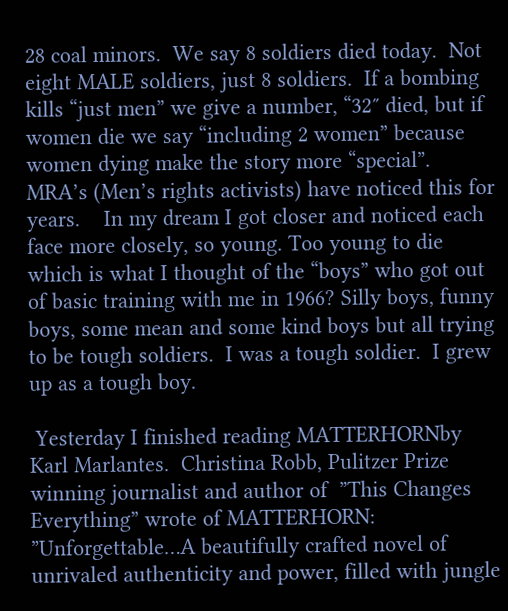28 coal minors.  We say 8 soldiers died today.  Not eight MALE soldiers, just 8 soldiers.  If a bombing kills “just men” we give a number, “32″ died, but if women die we say “including 2 women” because women dying make the story more “special”.  MRA’s (Men’s rights activists) have noticed this for years.    In my dream I got closer and noticed each face more closely, so young. Too young to die which is what I thought of the “boys” who got out of basic training with me in 1966? Silly boys, funny boys, some mean and some kind boys but all trying to be tough soldiers.  I was a tough soldier.  I grew up as a tough boy.

 Yesterday I finished reading MATTERHORNby Karl Marlantes.  Christina Robb, Pulitzer Prize winning journalist and author of  ”This Changes Everything” wrote of MATTERHORN:  ”Unforgettable…A beautifully crafted novel of unrivaled authenticity and power, filled with jungle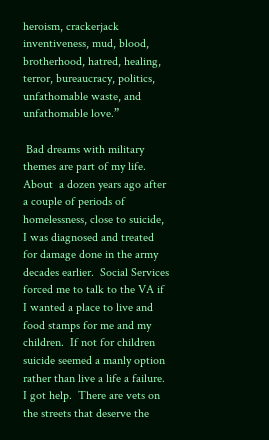heroism, crackerjack inventiveness, mud, blood, brotherhood, hatred, healing, terror, bureaucracy, politics, unfathomable waste, and unfathomable love.”

 Bad dreams with military themes are part of my life.  About  a dozen years ago after a couple of periods of homelessness, close to suicide, I was diagnosed and treated for damage done in the army decades earlier.  Social Services forced me to talk to the VA if I wanted a place to live and food stamps for me and my children.  If not for children suicide seemed a manly option rather than live a life a failure.  I got help.  There are vets on the streets that deserve the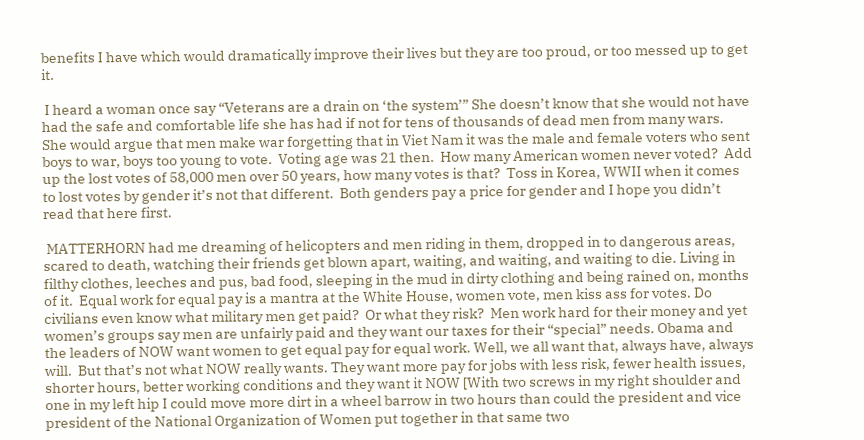benefits I have which would dramatically improve their lives but they are too proud, or too messed up to get it.

 I heard a woman once say “Veterans are a drain on ‘the system’” She doesn’t know that she would not have had the safe and comfortable life she has had if not for tens of thousands of dead men from many wars.  She would argue that men make war forgetting that in Viet Nam it was the male and female voters who sent boys to war, boys too young to vote.  Voting age was 21 then.  How many American women never voted?  Add up the lost votes of 58,000 men over 50 years, how many votes is that?  Toss in Korea, WWII when it comes to lost votes by gender it’s not that different.  Both genders pay a price for gender and I hope you didn’t read that here first.

 MATTERHORN had me dreaming of helicopters and men riding in them, dropped in to dangerous areas, scared to death, watching their friends get blown apart, waiting, and waiting, and waiting to die. Living in filthy clothes, leeches and pus, bad food, sleeping in the mud in dirty clothing and being rained on, months of it.  Equal work for equal pay is a mantra at the White House, women vote, men kiss ass for votes. Do civilians even know what military men get paid?  Or what they risk?  Men work hard for their money and yet women’s groups say men are unfairly paid and they want our taxes for their “special” needs. Obama and the leaders of NOW want women to get equal pay for equal work. Well, we all want that, always have, always will.  But that’s not what NOW really wants. They want more pay for jobs with less risk, fewer health issues, shorter hours, better working conditions and they want it NOW [With two screws in my right shoulder and one in my left hip I could move more dirt in a wheel barrow in two hours than could the president and vice president of the National Organization of Women put together in that same two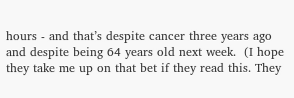hours - and that’s despite cancer three years ago and despite being 64 years old next week.  (I hope they take me up on that bet if they read this. They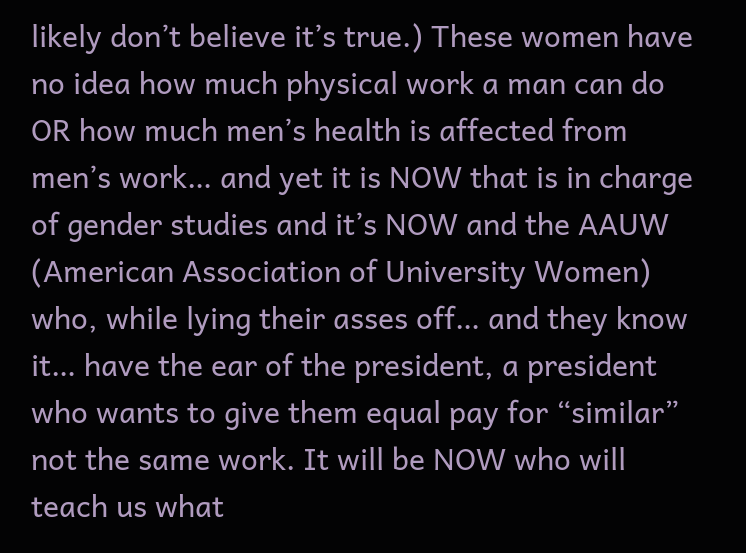likely don’t believe it’s true.) These women have no idea how much physical work a man can do OR how much men’s health is affected from men’s work… and yet it is NOW that is in charge of gender studies and it’s NOW and the AAUW (American Association of University Women) who, while lying their asses off… and they know it… have the ear of the president, a president who wants to give them equal pay for “similar” not the same work. It will be NOW who will teach us what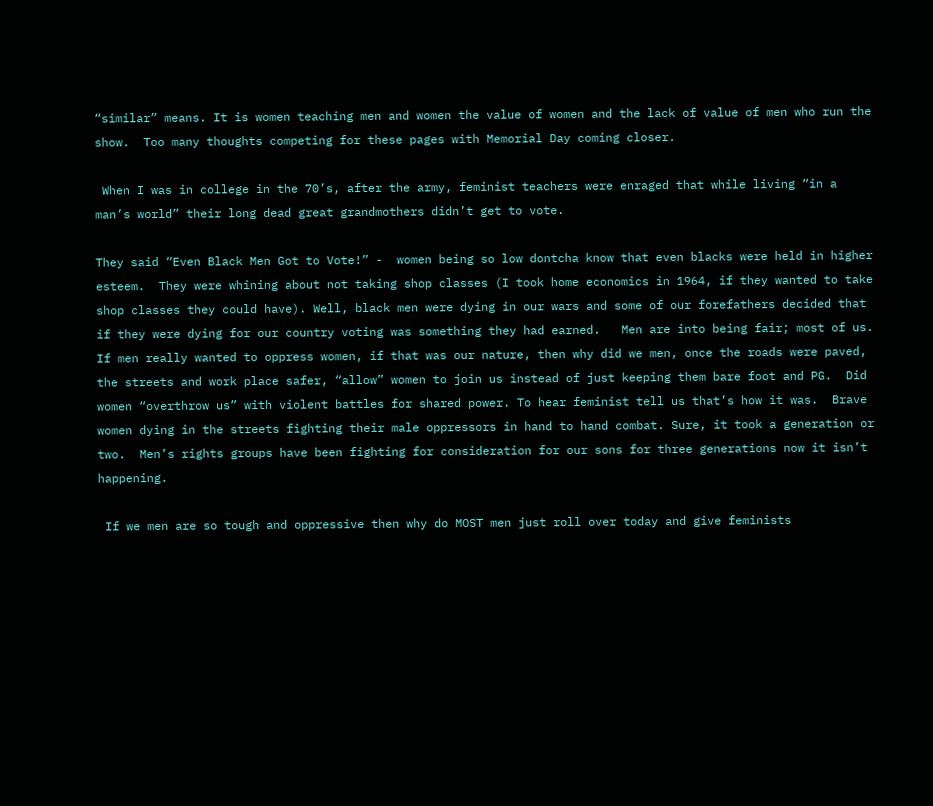“similar” means. It is women teaching men and women the value of women and the lack of value of men who run the show.  Too many thoughts competing for these pages with Memorial Day coming closer.

 When I was in college in the 70’s, after the army, feminist teachers were enraged that while living “in a man’s world” their long dead great grandmothers didn’t get to vote.

They said “Even Black Men Got to Vote!” -  women being so low dontcha know that even blacks were held in higher esteem.  They were whining about not taking shop classes (I took home economics in 1964, if they wanted to take shop classes they could have). Well, black men were dying in our wars and some of our forefathers decided that if they were dying for our country voting was something they had earned.   Men are into being fair; most of us.  If men really wanted to oppress women, if that was our nature, then why did we men, once the roads were paved, the streets and work place safer, “allow” women to join us instead of just keeping them bare foot and PG.  Did women “overthrow us” with violent battles for shared power. To hear feminist tell us that’s how it was.  Brave women dying in the streets fighting their male oppressors in hand to hand combat. Sure, it took a generation or two.  Men’s rights groups have been fighting for consideration for our sons for three generations now it isn’t happening.

 If we men are so tough and oppressive then why do MOST men just roll over today and give feminists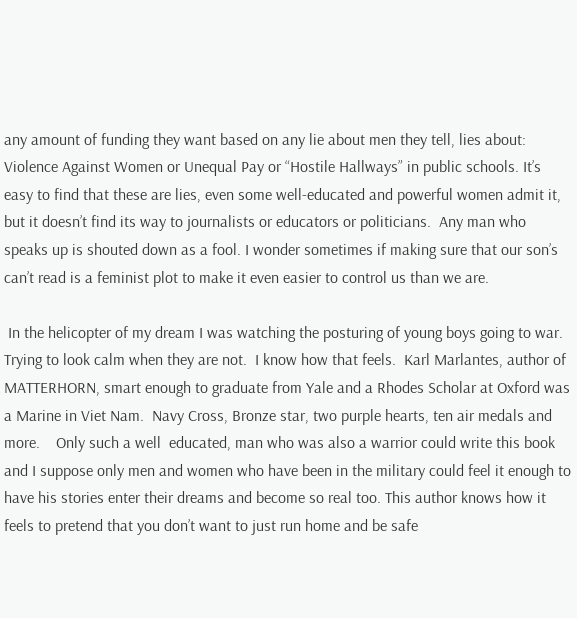any amount of funding they want based on any lie about men they tell, lies about: Violence Against Women or Unequal Pay or “Hostile Hallways” in public schools. It’s easy to find that these are lies, even some well-educated and powerful women admit it, but it doesn’t find its way to journalists or educators or politicians.  Any man who speaks up is shouted down as a fool. I wonder sometimes if making sure that our son’s can’t read is a feminist plot to make it even easier to control us than we are.

 In the helicopter of my dream I was watching the posturing of young boys going to war.
Trying to look calm when they are not.  I know how that feels.  Karl Marlantes, author of MATTERHORN, smart enough to graduate from Yale and a Rhodes Scholar at Oxford was a Marine in Viet Nam.  Navy Cross, Bronze star, two purple hearts, ten air medals and more.    Only such a well  educated, man who was also a warrior could write this book and I suppose only men and women who have been in the military could feel it enough to have his stories enter their dreams and become so real too. This author knows how it feels to pretend that you don’t want to just run home and be safe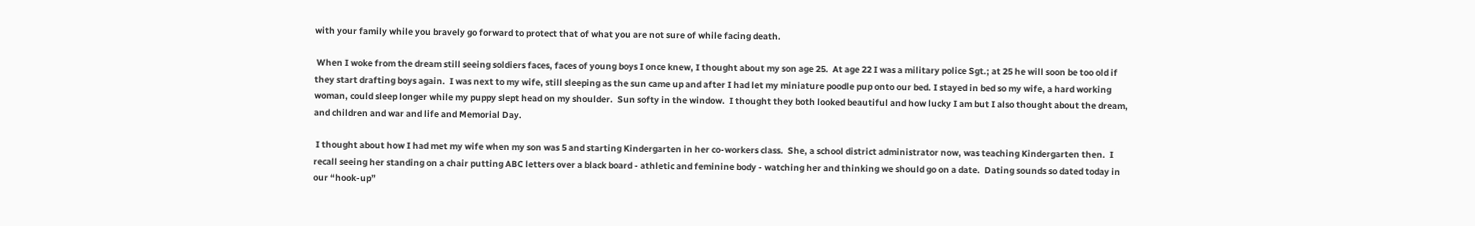with your family while you bravely go forward to protect that of what you are not sure of while facing death.

 When I woke from the dream still seeing soldiers faces, faces of young boys I once knew, I thought about my son age 25.  At age 22 I was a military police Sgt.; at 25 he will soon be too old if they start drafting boys again.  I was next to my wife, still sleeping as the sun came up and after I had let my miniature poodle pup onto our bed. I stayed in bed so my wife, a hard working woman, could sleep longer while my puppy slept head on my shoulder.  Sun softy in the window.  I thought they both looked beautiful and how lucky I am but I also thought about the dream, and children and war and life and Memorial Day.

 I thought about how I had met my wife when my son was 5 and starting Kindergarten in her co-workers class.  She, a school district administrator now, was teaching Kindergarten then.  I recall seeing her standing on a chair putting ABC letters over a black board - athletic and feminine body - watching her and thinking we should go on a date.  Dating sounds so dated today in our “hook-up”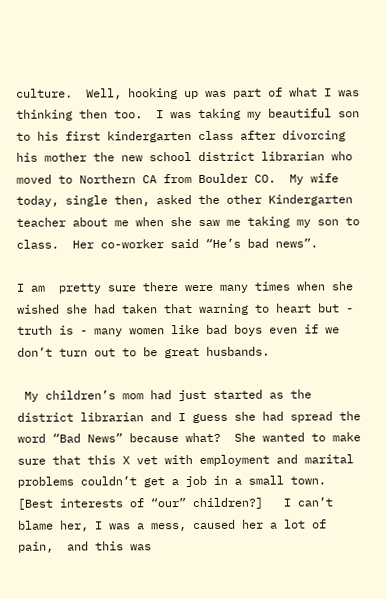culture.  Well, hooking up was part of what I was thinking then too.  I was taking my beautiful son to his first kindergarten class after divorcing his mother the new school district librarian who moved to Northern CA from Boulder CO.  My wife today, single then, asked the other Kindergarten teacher about me when she saw me taking my son to class.  Her co-worker said “He’s bad news”.

I am  pretty sure there were many times when she wished she had taken that warning to heart but - truth is - many women like bad boys even if we don’t turn out to be great husbands.

 My children’s mom had just started as the district librarian and I guess she had spread the word “Bad News” because what?  She wanted to make sure that this X vet with employment and marital problems couldn’t get a job in a small town.  [Best interests of “our” children?]   I can’t blame her, I was a mess, caused her a lot of pain,  and this was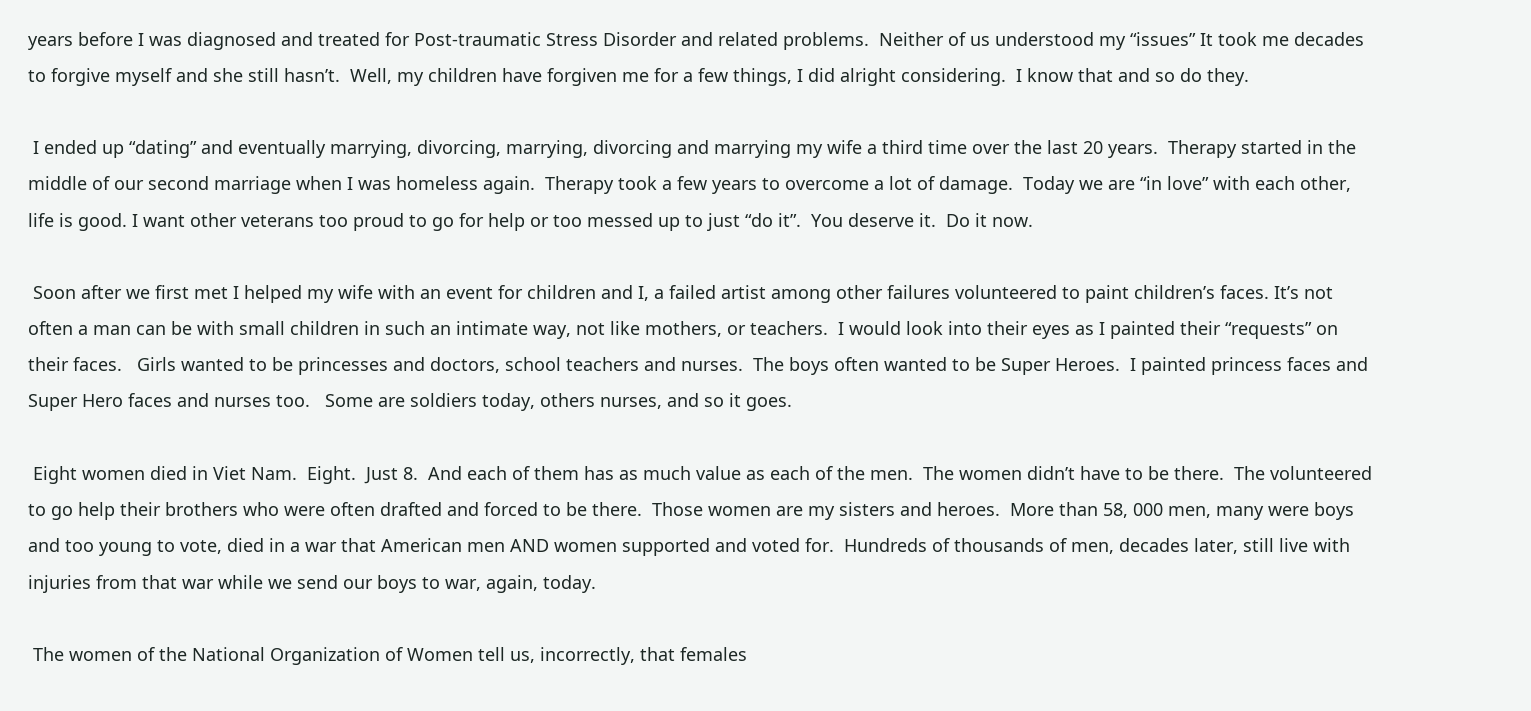years before I was diagnosed and treated for Post-traumatic Stress Disorder and related problems.  Neither of us understood my “issues” It took me decades to forgive myself and she still hasn’t.  Well, my children have forgiven me for a few things, I did alright considering.  I know that and so do they.

 I ended up “dating” and eventually marrying, divorcing, marrying, divorcing and marrying my wife a third time over the last 20 years.  Therapy started in the middle of our second marriage when I was homeless again.  Therapy took a few years to overcome a lot of damage.  Today we are “in love” with each other, life is good. I want other veterans too proud to go for help or too messed up to just “do it”.  You deserve it.  Do it now.

 Soon after we first met I helped my wife with an event for children and I, a failed artist among other failures volunteered to paint children’s faces. It’s not often a man can be with small children in such an intimate way, not like mothers, or teachers.  I would look into their eyes as I painted their “requests” on their faces.   Girls wanted to be princesses and doctors, school teachers and nurses.  The boys often wanted to be Super Heroes.  I painted princess faces and Super Hero faces and nurses too.   Some are soldiers today, others nurses, and so it goes.

 Eight women died in Viet Nam.  Eight.  Just 8.  And each of them has as much value as each of the men.  The women didn’t have to be there.  The volunteered to go help their brothers who were often drafted and forced to be there.  Those women are my sisters and heroes.  More than 58, 000 men, many were boys and too young to vote, died in a war that American men AND women supported and voted for.  Hundreds of thousands of men, decades later, still live with injuries from that war while we send our boys to war, again, today.

 The women of the National Organization of Women tell us, incorrectly, that females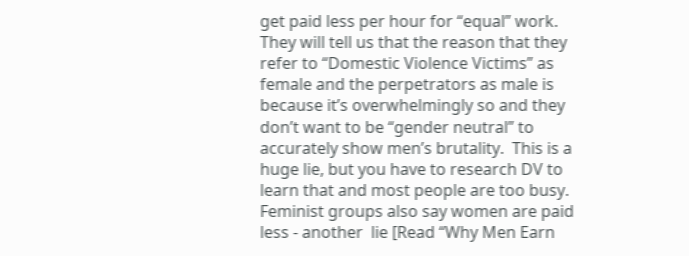get paid less per hour for “equal” work.  They will tell us that the reason that they refer to “Domestic Violence Victims” as female and the perpetrators as male is because it’s overwhelmingly so and they don’t want to be “gender neutral” to accurately show men’s brutality.  This is a huge lie, but you have to research DV to learn that and most people are too busy.  Feminist groups also say women are paid less - another  lie [Read “Why Men Earn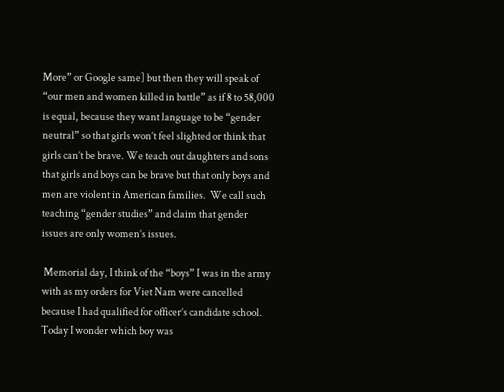More” or Google same] but then they will speak of “our men and women killed in battle” as if 8 to 58,000 is equal, because they want language to be “gender neutral” so that girls won’t feel slighted or think that girls can’t be brave. We teach out daughters and sons that girls and boys can be brave but that only boys and men are violent in American families.  We call such teaching “gender studies” and claim that gender issues are only women’s issues.

 Memorial day, I think of the “boys” I was in the army with as my orders for Viet Nam were cancelled because I had qualified for officer’s candidate school.  Today I wonder which boy was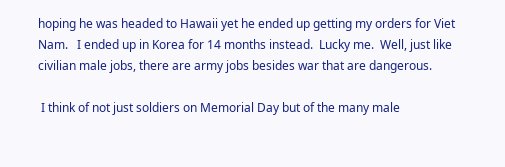hoping he was headed to Hawaii yet he ended up getting my orders for Viet Nam.   I ended up in Korea for 14 months instead.  Lucky me.  Well, just like civilian male jobs, there are army jobs besides war that are dangerous.

 I think of not just soldiers on Memorial Day but of the many male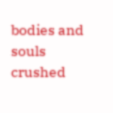bodies and souls crushed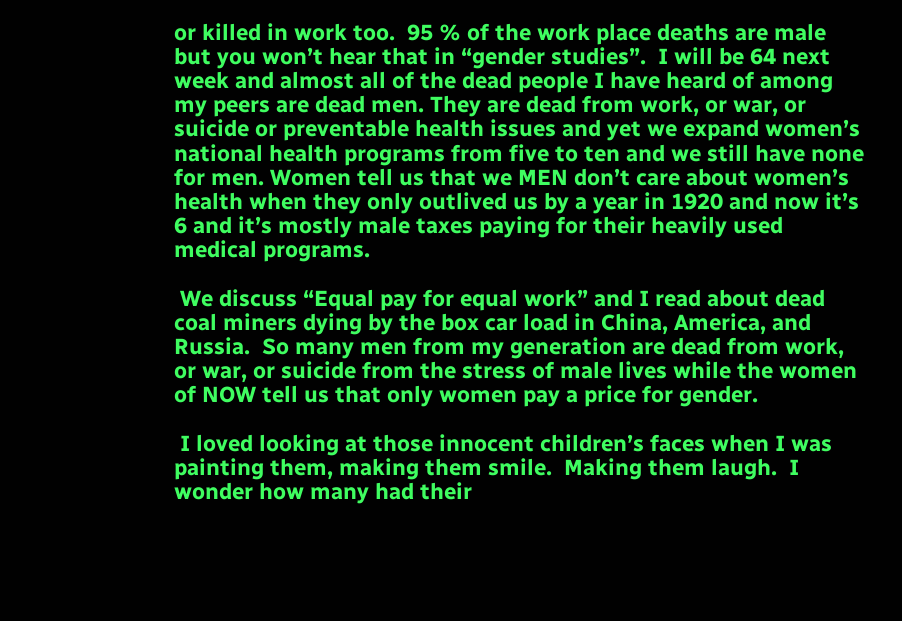or killed in work too.  95 % of the work place deaths are male but you won’t hear that in “gender studies”.  I will be 64 next week and almost all of the dead people I have heard of among my peers are dead men. They are dead from work, or war, or suicide or preventable health issues and yet we expand women’s national health programs from five to ten and we still have none for men. Women tell us that we MEN don’t care about women’s health when they only outlived us by a year in 1920 and now it’s 6 and it’s mostly male taxes paying for their heavily used medical programs.

 We discuss “Equal pay for equal work” and I read about dead coal miners dying by the box car load in China, America, and Russia.  So many men from my generation are dead from work, or war, or suicide from the stress of male lives while the women of NOW tell us that only women pay a price for gender.

 I loved looking at those innocent children’s faces when I was painting them, making them smile.  Making them laugh.  I wonder how many had their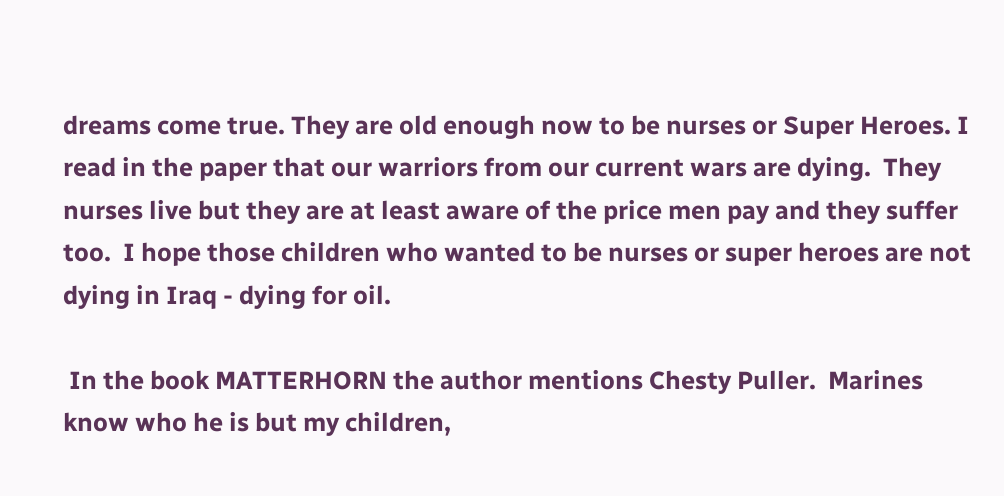dreams come true. They are old enough now to be nurses or Super Heroes. I read in the paper that our warriors from our current wars are dying.  They nurses live but they are at least aware of the price men pay and they suffer too.  I hope those children who wanted to be nurses or super heroes are not dying in Iraq - dying for oil.

 In the book MATTERHORN the author mentions Chesty Puller.  Marines know who he is but my children,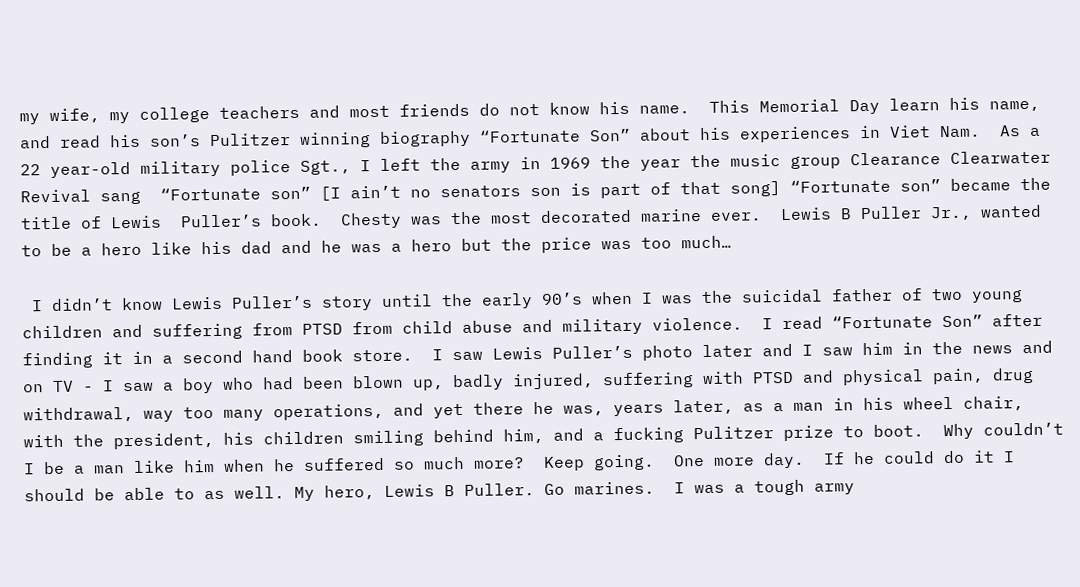my wife, my college teachers and most friends do not know his name.  This Memorial Day learn his name, and read his son’s Pulitzer winning biography “Fortunate Son” about his experiences in Viet Nam.  As a 22 year-old military police Sgt., I left the army in 1969 the year the music group Clearance Clearwater Revival sang  “Fortunate son” [I ain’t no senators son is part of that song] “Fortunate son” became the title of Lewis  Puller’s book.  Chesty was the most decorated marine ever.  Lewis B Puller Jr., wanted to be a hero like his dad and he was a hero but the price was too much…

 I didn’t know Lewis Puller’s story until the early 90’s when I was the suicidal father of two young children and suffering from PTSD from child abuse and military violence.  I read “Fortunate Son” after finding it in a second hand book store.  I saw Lewis Puller’s photo later and I saw him in the news and on TV - I saw a boy who had been blown up, badly injured, suffering with PTSD and physical pain, drug withdrawal, way too many operations, and yet there he was, years later, as a man in his wheel chair, with the president, his children smiling behind him, and a fucking Pulitzer prize to boot.  Why couldn’t I be a man like him when he suffered so much more?  Keep going.  One more day.  If he could do it I should be able to as well. My hero, Lewis B Puller. Go marines.  I was a tough army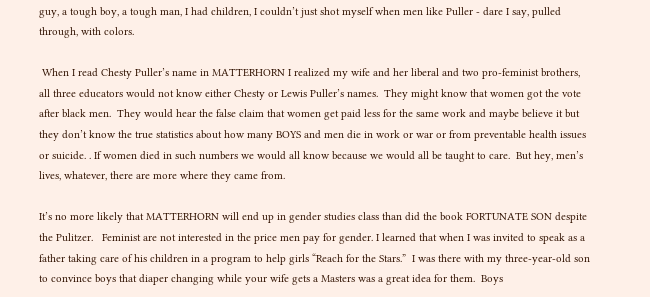guy, a tough boy, a tough man, I had children, I couldn’t just shot myself when men like Puller - dare I say, pulled through, with colors.

 When I read Chesty Puller’s name in MATTERHORN I realized my wife and her liberal and two pro-feminist brothers, all three educators would not know either Chesty or Lewis Puller’s names.  They might know that women got the vote after black men.  They would hear the false claim that women get paid less for the same work and maybe believe it but they don’t know the true statistics about how many BOYS and men die in work or war or from preventable health issues or suicide. . If women died in such numbers we would all know because we would all be taught to care.  But hey, men’s lives, whatever, there are more where they came from.

It’s no more likely that MATTERHORN will end up in gender studies class than did the book FORTUNATE SON despite the Pulitzer.   Feminist are not interested in the price men pay for gender. I learned that when I was invited to speak as a father taking care of his children in a program to help girls “Reach for the Stars.”  I was there with my three-year-old son to convince boys that diaper changing while your wife gets a Masters was a great idea for them.  Boys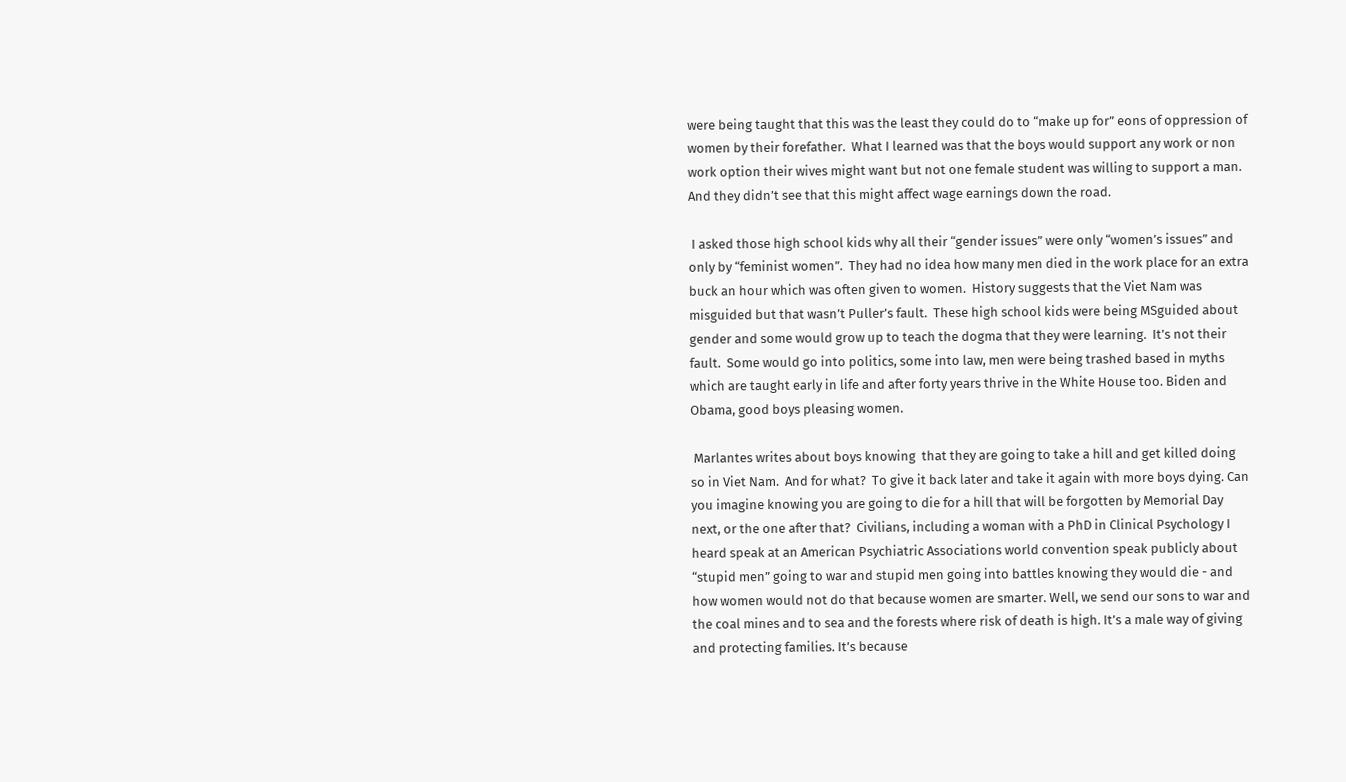were being taught that this was the least they could do to “make up for” eons of oppression of women by their forefather.  What I learned was that the boys would support any work or non work option their wives might want but not one female student was willing to support a man.  And they didn’t see that this might affect wage earnings down the road.

 I asked those high school kids why all their “gender issues” were only “women’s issues” and only by “feminist women”.  They had no idea how many men died in the work place for an extra buck an hour which was often given to women.  History suggests that the Viet Nam was misguided but that wasn’t Puller’s fault.  These high school kids were being MSguided about gender and some would grow up to teach the dogma that they were learning.  It’s not their fault.  Some would go into politics, some into law, men were being trashed based in myths which are taught early in life and after forty years thrive in the White House too. Biden and Obama, good boys pleasing women.

 Marlantes writes about boys knowing  that they are going to take a hill and get killed doing so in Viet Nam.  And for what?  To give it back later and take it again with more boys dying. Can you imagine knowing you are going to die for a hill that will be forgotten by Memorial Day next, or the one after that?  Civilians, including a woman with a PhD in Clinical Psychology I heard speak at an American Psychiatric Associations world convention speak publicly about “stupid men” going to war and stupid men going into battles knowing they would die - and how women would not do that because women are smarter. Well, we send our sons to war and the coal mines and to sea and the forests where risk of death is high. It’s a male way of giving and protecting families. It’s because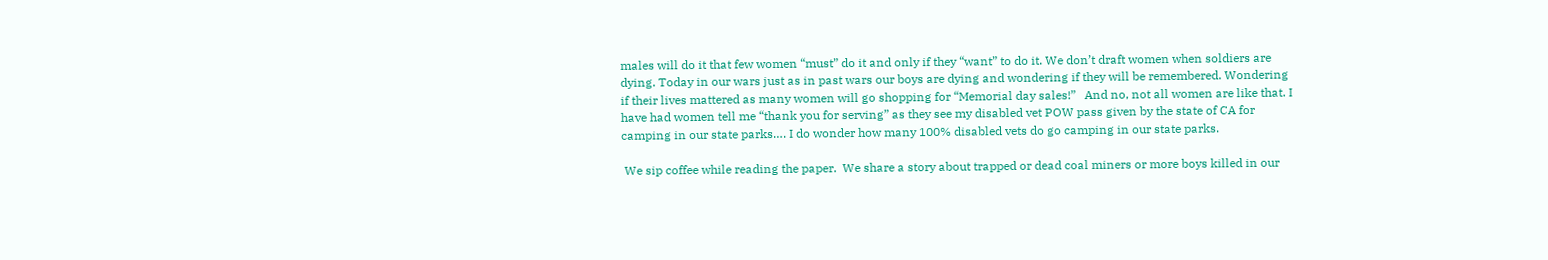males will do it that few women “must” do it and only if they “want” to do it. We don’t draft women when soldiers are dying. Today in our wars just as in past wars our boys are dying and wondering if they will be remembered. Wondering if their lives mattered as many women will go shopping for “Memorial day sales!”   And no, not all women are like that. I have had women tell me “thank you for serving” as they see my disabled vet POW pass given by the state of CA for camping in our state parks…. I do wonder how many 100% disabled vets do go camping in our state parks.

 We sip coffee while reading the paper.  We share a story about trapped or dead coal miners or more boys killed in our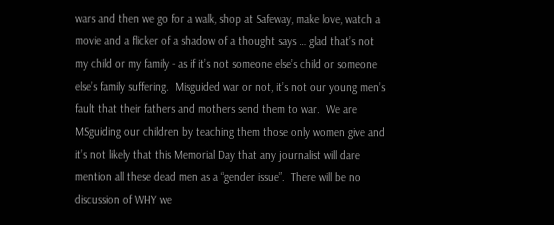wars and then we go for a walk, shop at Safeway, make love, watch a movie and a flicker of a shadow of a thought says … glad that’s not my child or my family - as if it’s not someone else’s child or someone else’s family suffering.  Misguided war or not, it’s not our young men’s fault that their fathers and mothers send them to war.  We are MSguiding our children by teaching them those only women give and it’s not likely that this Memorial Day that any journalist will dare mention all these dead men as a “gender issue”.  There will be no discussion of WHY we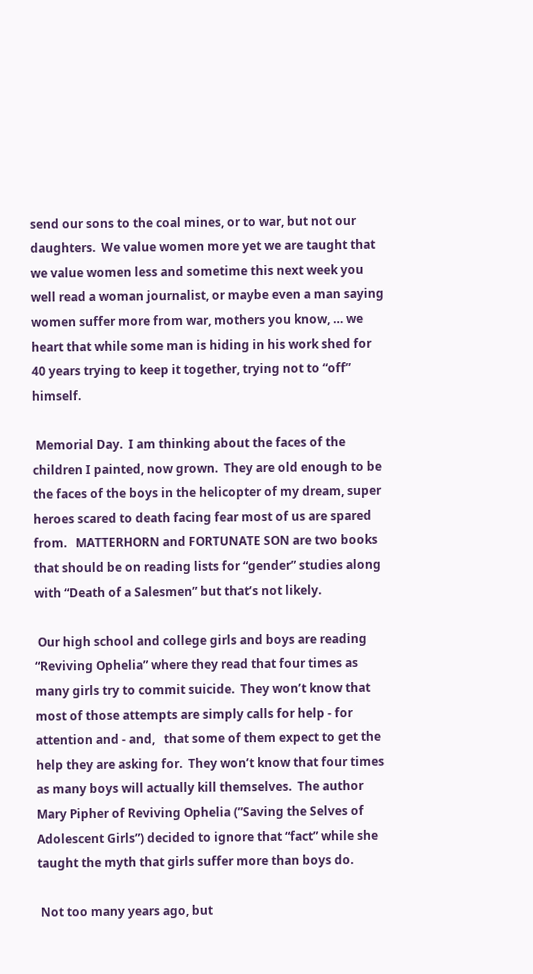send our sons to the coal mines, or to war, but not our daughters.  We value women more yet we are taught that we value women less and sometime this next week you well read a woman journalist, or maybe even a man saying women suffer more from war, mothers you know, … we heart that while some man is hiding in his work shed for 40 years trying to keep it together, trying not to “off” himself.

 Memorial Day.  I am thinking about the faces of the children I painted, now grown.  They are old enough to be the faces of the boys in the helicopter of my dream, super heroes scared to death facing fear most of us are spared from.   MATTERHORN and FORTUNATE SON are two books that should be on reading lists for “gender” studies along with “Death of a Salesmen” but that’s not likely.

 Our high school and college girls and boys are reading “Reviving Ophelia” where they read that four times as many girls try to commit suicide.  They won’t know that most of those attempts are simply calls for help - for attention and - and,   that some of them expect to get the help they are asking for.  They won’t know that four times as many boys will actually kill themselves.  The author Mary Pipher of Reviving Ophelia (”Saving the Selves of Adolescent Girls”) decided to ignore that “fact” while she taught the myth that girls suffer more than boys do.

 Not too many years ago, but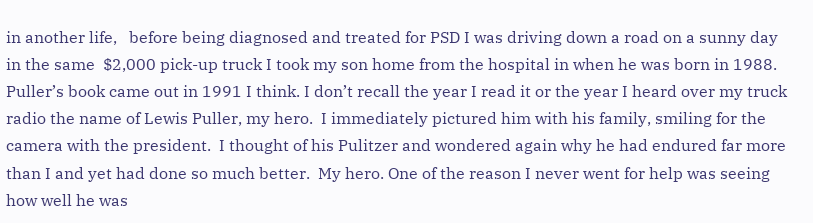in another life,   before being diagnosed and treated for PSD I was driving down a road on a sunny day  in the same  $2,000 pick-up truck I took my son home from the hospital in when he was born in 1988.   Puller’s book came out in 1991 I think. I don’t recall the year I read it or the year I heard over my truck radio the name of Lewis Puller, my hero.  I immediately pictured him with his family, smiling for the camera with the president.  I thought of his Pulitzer and wondered again why he had endured far more than I and yet had done so much better.  My hero. One of the reason I never went for help was seeing how well he was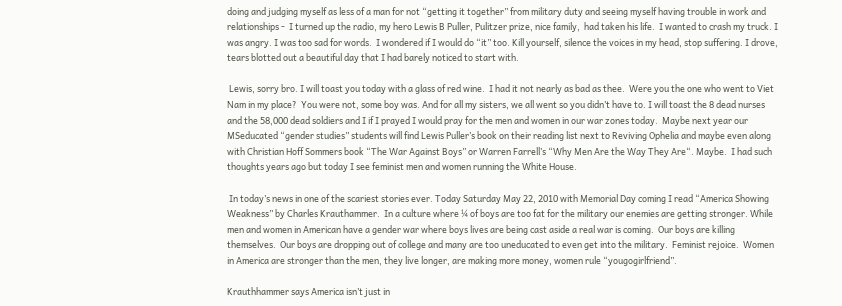doing and judging myself as less of a man for not “getting it together” from military duty and seeing myself having trouble in work and relationships -  I turned up the radio, my hero Lewis B Puller, Pulitzer prize, nice family,  had taken his life.  I wanted to crash my truck. I was angry. I was too sad for words.  I wondered if I would do “it” too. Kill yourself, silence the voices in my head, stop suffering. I drove, tears blotted out a beautiful day that I had barely noticed to start with.

 Lewis, sorry bro. I will toast you today with a glass of red wine.  I had it not nearly as bad as thee.  Were you the one who went to Viet Nam in my place?  You were not, some boy was. And for all my sisters, we all went so you didn’t have to. I will toast the 8 dead nurses and the 58,000 dead soldiers and I if I prayed I would pray for the men and women in our war zones today.  Maybe next year our MSeducated “gender studies” students will find Lewis Puller’s book on their reading list next to Reviving Ophelia and maybe even along with Christian Hoff Sommers book “The War Against Boys” or Warren Farrell’s “Why Men Are the Way They Are“. Maybe.  I had such thoughts years ago but today I see feminist men and women running the White House.

 In today’s news in one of the scariest stories ever. Today Saturday May 22, 2010 with Memorial Day coming I read “America Showing Weakness” by Charles Krauthammer.  In a culture where ¼ of boys are too fat for the military our enemies are getting stronger. While men and women in American have a gender war where boys lives are being cast aside a real war is coming.  Our boys are killing themselves.  Our boys are dropping out of college and many are too uneducated to even get into the military.  Feminist rejoice.  Women in America are stronger than the men, they live longer, are making more money, women rule “yougogirlfriend”.

Krauthhammer says America isn’t just in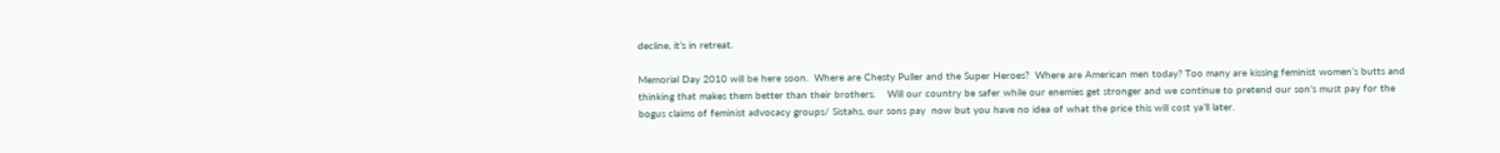decline, it’s in retreat.

Memorial Day 2010 will be here soon.  Where are Chesty Puller and the Super Heroes?  Where are American men today? Too many are kissing feminist women’s butts and thinking that makes them better than their brothers.    Will our country be safer while our enemies get stronger and we continue to pretend our son’s must pay for the bogus claims of feminist advocacy groups/ Sistahs, our sons pay  now but you have no idea of what the price this will cost ya’ll later.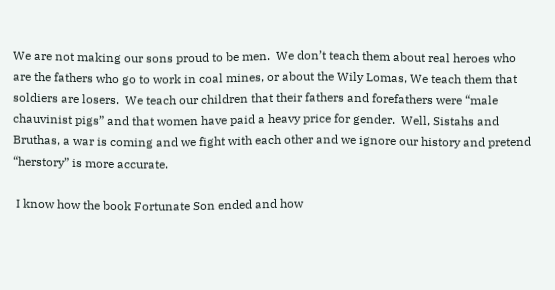We are not making our sons proud to be men.  We don’t teach them about real heroes who are the fathers who go to work in coal mines, or about the Wily Lomas, We teach them that soldiers are losers.  We teach our children that their fathers and forefathers were “male chauvinist pigs” and that women have paid a heavy price for gender.  Well, Sistahs and Bruthas, a war is coming and we fight with each other and we ignore our history and pretend “herstory” is more accurate.

 I know how the book Fortunate Son ended and how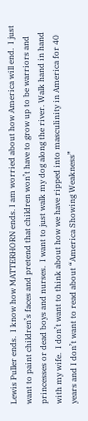Lewis Puller ends.  I know how MATTERHORN ends. I am worried about how America will end.  I just want to paint children’s faces and pretend that children won’t have to grow up to be warriors and princesses or dead boys and nurses.  I want to just walk my dog along the river. Walk hand in hand with my wife.  I don’t want to think about how we have ripped into masculinity in America for 40 years and I don’t want to read about “America Showing Weakness”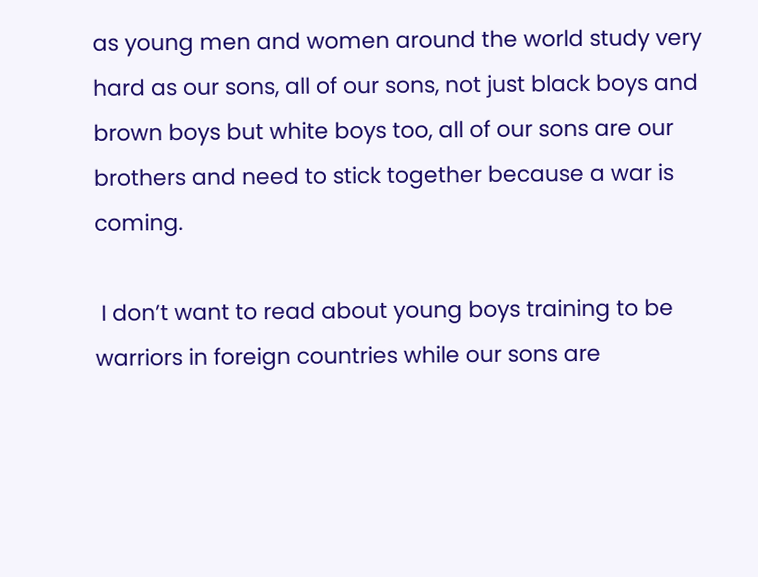as young men and women around the world study very hard as our sons, all of our sons, not just black boys and brown boys but white boys too, all of our sons are our brothers and need to stick together because a war is coming.

 I don’t want to read about young boys training to be warriors in foreign countries while our sons are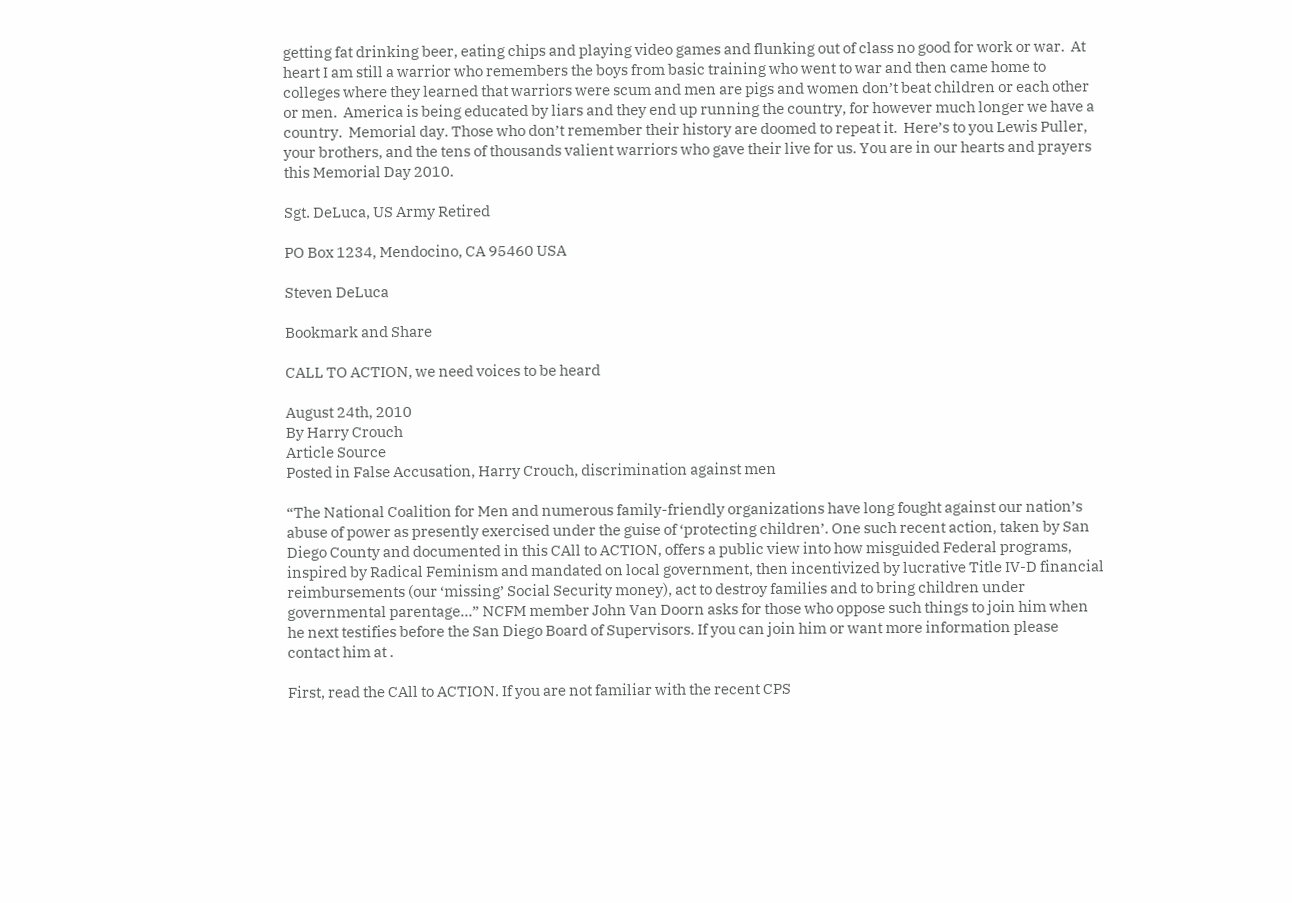getting fat drinking beer, eating chips and playing video games and flunking out of class no good for work or war.  At heart I am still a warrior who remembers the boys from basic training who went to war and then came home to colleges where they learned that warriors were scum and men are pigs and women don’t beat children or each other or men.  America is being educated by liars and they end up running the country, for however much longer we have a country.  Memorial day. Those who don’t remember their history are doomed to repeat it.  Here’s to you Lewis Puller, your brothers, and the tens of thousands valient warriors who gave their live for us. You are in our hearts and prayers this Memorial Day 2010.

Sgt. DeLuca, US Army Retired

PO Box 1234, Mendocino, CA 95460 USA

Steven DeLuca

Bookmark and Share

CALL TO ACTION, we need voices to be heard

August 24th, 2010
By Harry Crouch
Article Source
Posted in False Accusation, Harry Crouch, discrimination against men

“The National Coalition for Men and numerous family-friendly organizations have long fought against our nation’s abuse of power as presently exercised under the guise of ‘protecting children’. One such recent action, taken by San Diego County and documented in this CAll to ACTION, offers a public view into how misguided Federal programs, inspired by Radical Feminism and mandated on local government, then incentivized by lucrative Title IV-D financial reimbursements (our ‘missing’ Social Security money), act to destroy families and to bring children under governmental parentage…” NCFM member John Van Doorn asks for those who oppose such things to join him when he next testifies before the San Diego Board of Supervisors. If you can join him or want more information please contact him at .

First, read the CAll to ACTION. If you are not familiar with the recent CPS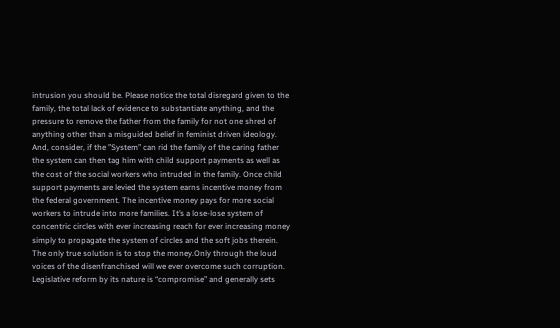intrusion you should be. Please notice the total disregard given to the family, the total lack of evidence to substantiate anything, and the pressure to remove the father from the family for not one shred of anything other than a misguided belief in feminist driven ideology. And, consider, if the ”System” can rid the family of the caring father the system can then tag him with child support payments as well as the cost of the social workers who intruded in the family. Once child support payments are levied the system earns incentive money from the federal government. The incentive money pays for more social workers to intrude into more families. It’s a lose-lose system of concentric circles with ever increasing reach for ever increasing money simply to propagate the system of circles and the soft jobs therein. The only true solution is to stop the money.Only through the loud voices of the disenfranchised will we ever overcome such corruption. Legislative reform by its nature is “compromise” and generally sets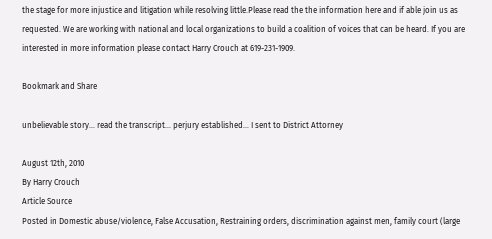the stage for more injustice and litigation while resolving little.Please read the the information here and if able join us as requested. We are working with national and local organizations to build a coalition of voices that can be heard. If you are interested in more information please contact Harry Crouch at 619-231-1909.

Bookmark and Share

unbelievable story… read the transcript… perjury established… I sent to District Attorney

August 12th, 2010
By Harry Crouch
Article Source
Posted in Domestic abuse/violence, False Accusation, Restraining orders, discrimination against men, family court (large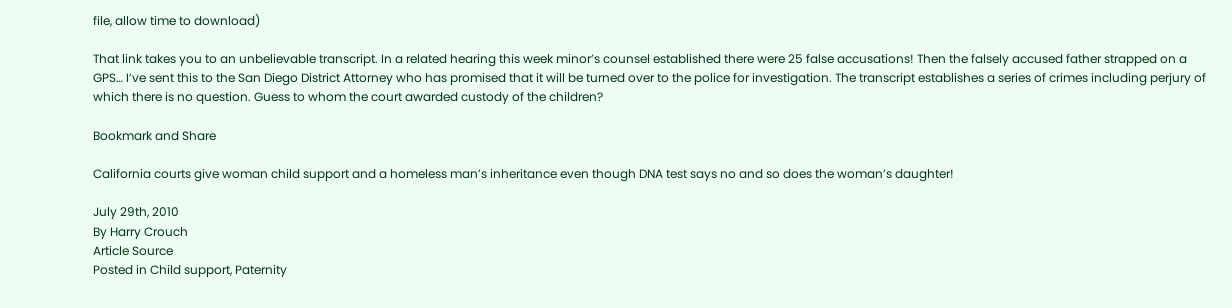file, allow time to download)

That link takes you to an unbelievable transcript. In a related hearing this week minor’s counsel established there were 25 false accusations! Then the falsely accused father strapped on a GPS… I’ve sent this to the San Diego District Attorney who has promised that it will be turned over to the police for investigation. The transcript establishes a series of crimes including perjury of which there is no question. Guess to whom the court awarded custody of the children?

Bookmark and Share

California courts give woman child support and a homeless man’s inheritance even though DNA test says no and so does the woman’s daughter!

July 29th, 2010
By Harry Crouch
Article Source
Posted in Child support, Paternity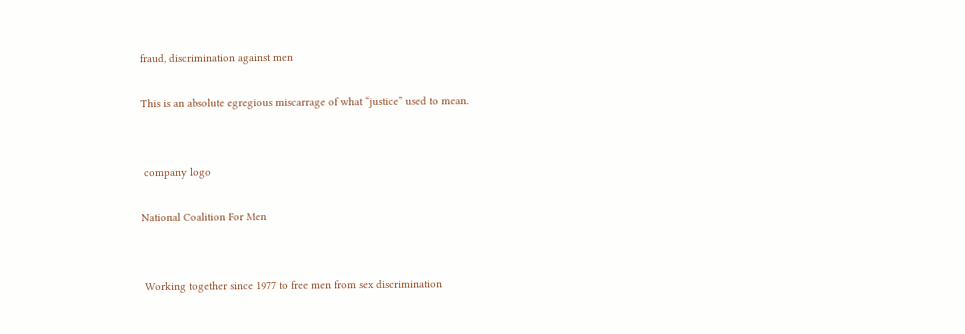fraud, discrimination against men

This is an absolute egregious miscarrage of what “justice” used to mean.


 company logo

National Coalition For Men


 Working together since 1977 to free men from sex discrimination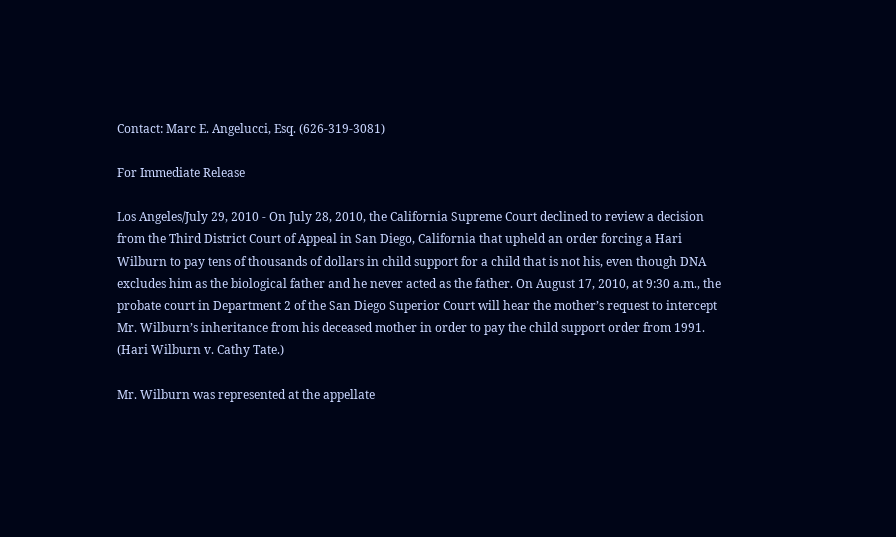Contact: Marc E. Angelucci, Esq. (626-319-3081)

For Immediate Release

Los Angeles/July 29, 2010 - On July 28, 2010, the California Supreme Court declined to review a decision from the Third District Court of Appeal in San Diego, California that upheld an order forcing a Hari Wilburn to pay tens of thousands of dollars in child support for a child that is not his, even though DNA excludes him as the biological father and he never acted as the father. On August 17, 2010, at 9:30 a.m., the probate court in Department 2 of the San Diego Superior Court will hear the mother’s request to intercept Mr. Wilburn’s inheritance from his deceased mother in order to pay the child support order from 1991. (Hari Wilburn v. Cathy Tate.)

Mr. Wilburn was represented at the appellate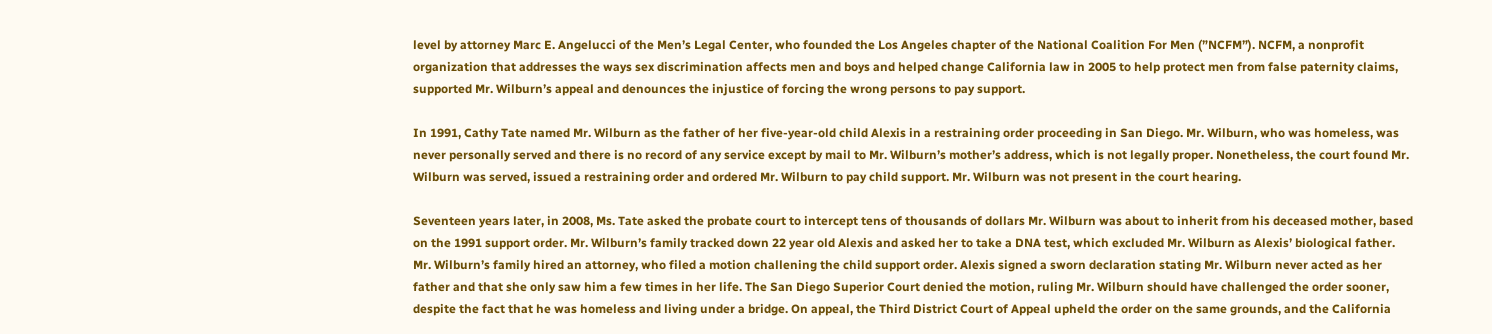level by attorney Marc E. Angelucci of the Men’s Legal Center, who founded the Los Angeles chapter of the National Coalition For Men (”NCFM”). NCFM, a nonprofit organization that addresses the ways sex discrimination affects men and boys and helped change California law in 2005 to help protect men from false paternity claims, supported Mr. Wilburn’s appeal and denounces the injustice of forcing the wrong persons to pay support.

In 1991, Cathy Tate named Mr. Wilburn as the father of her five-year-old child Alexis in a restraining order proceeding in San Diego. Mr. Wilburn, who was homeless, was never personally served and there is no record of any service except by mail to Mr. Wilburn’s mother’s address, which is not legally proper. Nonetheless, the court found Mr. Wilburn was served, issued a restraining order and ordered Mr. Wilburn to pay child support. Mr. Wilburn was not present in the court hearing.

Seventeen years later, in 2008, Ms. Tate asked the probate court to intercept tens of thousands of dollars Mr. Wilburn was about to inherit from his deceased mother, based on the 1991 support order. Mr. Wilburn’s family tracked down 22 year old Alexis and asked her to take a DNA test, which excluded Mr. Wilburn as Alexis’ biological father. Mr. Wilburn’s family hired an attorney, who filed a motion challening the child support order. Alexis signed a sworn declaration stating Mr. Wilburn never acted as her father and that she only saw him a few times in her life. The San Diego Superior Court denied the motion, ruling Mr. Wilburn should have challenged the order sooner, despite the fact that he was homeless and living under a bridge. On appeal, the Third District Court of Appeal upheld the order on the same grounds, and the California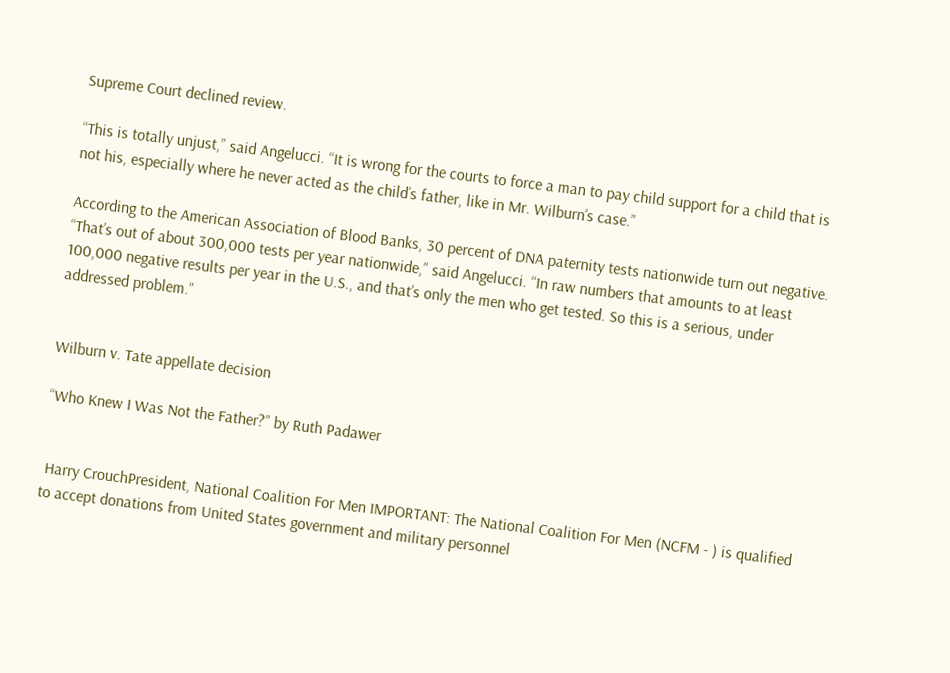Supreme Court declined review.

“This is totally unjust,” said Angelucci. “It is wrong for the courts to force a man to pay child support for a child that is not his, especially where he never acted as the child’s father, like in Mr. Wilburn’s case.”

According to the American Association of Blood Banks, 30 percent of DNA paternity tests nationwide turn out negative. “That’s out of about 300,000 tests per year nationwide,” said Angelucci. “In raw numbers that amounts to at least 100,000 negative results per year in the U.S., and that’s only the men who get tested. So this is a serious, under addressed problem.”


Wilburn v. Tate appellate decision

“Who Knew I Was Not the Father?” by Ruth Padawer


 Harry CrouchPresident, National Coalition For Men IMPORTANT: The National Coalition For Men (NCFM - ) is qualified to accept donations from United States government and military personnel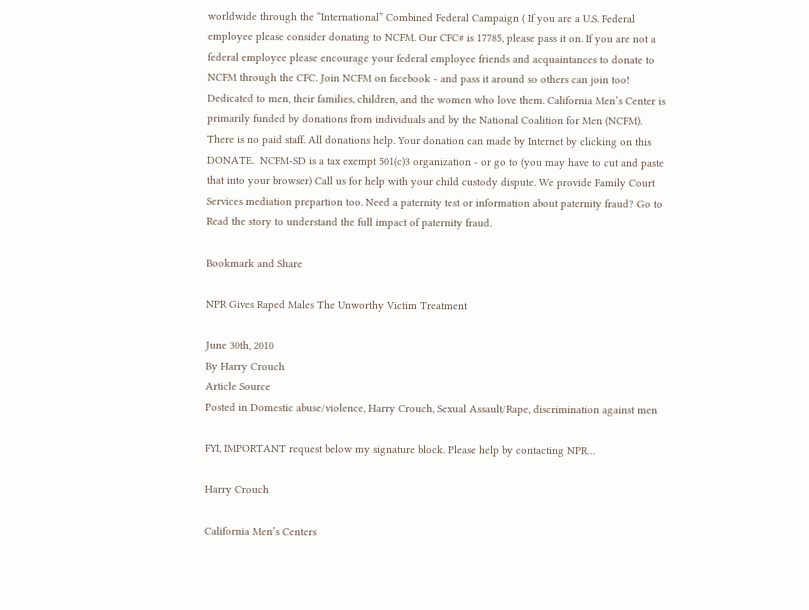worldwide through the “International” Combined Federal Campaign ( If you are a U.S. Federal employee please consider donating to NCFM. Our CFC# is 17785, please pass it on. If you are not a federal employee please encourage your federal employee friends and acquaintances to donate to NCFM through the CFC. Join NCFM on facebook - and pass it around so others can join too! Dedicated to men, their families, children, and the women who love them. California Men’s Center is primarily funded by donations from individuals and by the National Coalition for Men (NCFM). There is no paid staff. All donations help. Your donation can made by Internet by clicking on this DONATE.  NCFM-SD is a tax exempt 501(c)3 organization - or go to (you may have to cut and paste that into your browser) Call us for help with your child custody dispute. We provide Family Court Services mediation prepartion too. Need a paternity test or information about paternity fraud? Go to Read the story to understand the full impact of paternity fraud.

Bookmark and Share

NPR Gives Raped Males The Unworthy Victim Treatment

June 30th, 2010
By Harry Crouch
Article Source
Posted in Domestic abuse/violence, Harry Crouch, Sexual Assault/Rape, discrimination against men

FYI, IMPORTANT request below my signature block. Please help by contacting NPR…

Harry Crouch

California Men’s Centers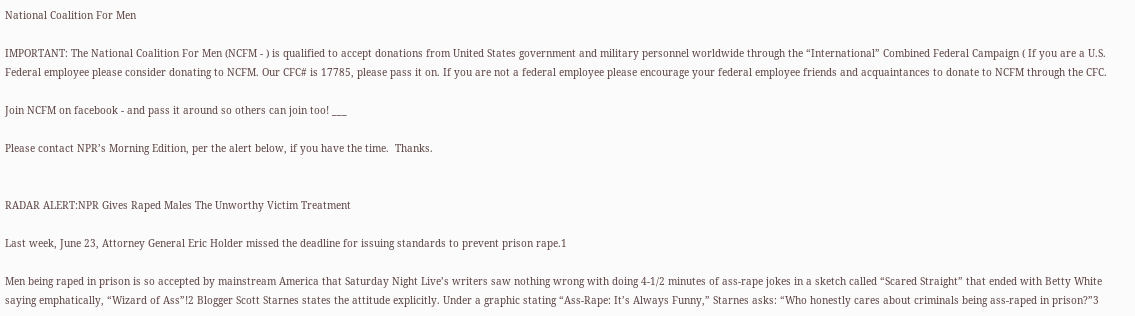National Coalition For Men

IMPORTANT: The National Coalition For Men (NCFM - ) is qualified to accept donations from United States government and military personnel worldwide through the “International” Combined Federal Campaign ( If you are a U.S. Federal employee please consider donating to NCFM. Our CFC# is 17785, please pass it on. If you are not a federal employee please encourage your federal employee friends and acquaintances to donate to NCFM through the CFC.

Join NCFM on facebook - and pass it around so others can join too! ___

Please contact NPR’s Morning Edition, per the alert below, if you have the time.  Thanks.


RADAR ALERT:NPR Gives Raped Males The Unworthy Victim Treatment

Last week, June 23, Attorney General Eric Holder missed the deadline for issuing standards to prevent prison rape.1

Men being raped in prison is so accepted by mainstream America that Saturday Night Live’s writers saw nothing wrong with doing 4-1/2 minutes of ass-rape jokes in a sketch called “Scared Straight” that ended with Betty White saying emphatically, “Wizard of Ass”!2 Blogger Scott Starnes states the attitude explicitly. Under a graphic stating “Ass-Rape: It’s Always Funny,” Starnes asks: “Who honestly cares about criminals being ass-raped in prison?”3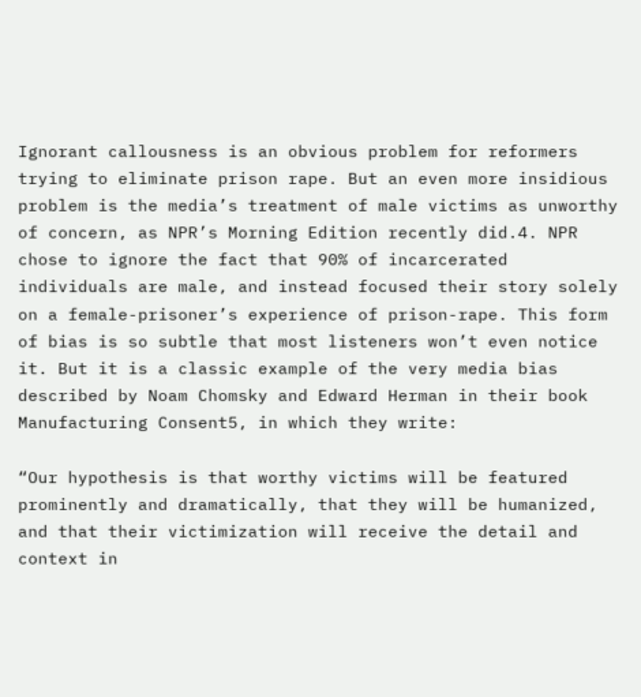Ignorant callousness is an obvious problem for reformers trying to eliminate prison rape. But an even more insidious problem is the media’s treatment of male victims as unworthy of concern, as NPR’s Morning Edition recently did.4. NPR chose to ignore the fact that 90% of incarcerated individuals are male, and instead focused their story solely on a female-prisoner’s experience of prison-rape. This form of bias is so subtle that most listeners won’t even notice it. But it is a classic example of the very media bias described by Noam Chomsky and Edward Herman in their book Manufacturing Consent5, in which they write:

“Our hypothesis is that worthy victims will be featured prominently and dramatically, that they will be humanized, and that their victimization will receive the detail and context in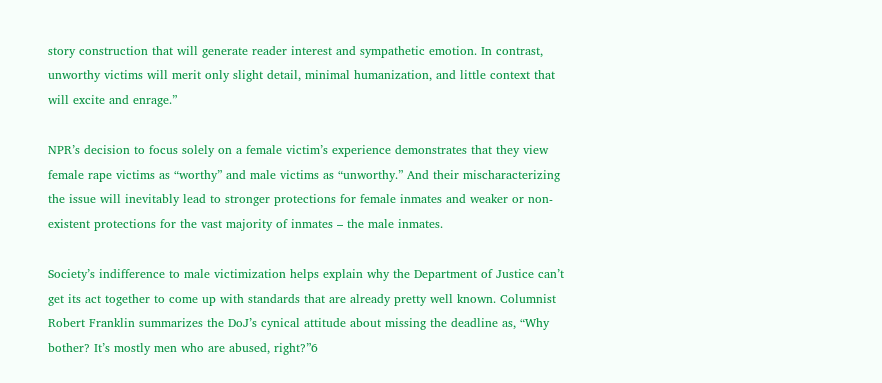story construction that will generate reader interest and sympathetic emotion. In contrast, unworthy victims will merit only slight detail, minimal humanization, and little context that will excite and enrage.”

NPR’s decision to focus solely on a female victim’s experience demonstrates that they view female rape victims as “worthy” and male victims as “unworthy.” And their mischaracterizing the issue will inevitably lead to stronger protections for female inmates and weaker or non-existent protections for the vast majority of inmates – the male inmates.

Society’s indifference to male victimization helps explain why the Department of Justice can’t get its act together to come up with standards that are already pretty well known. Columnist Robert Franklin summarizes the DoJ’s cynical attitude about missing the deadline as, “Why bother? It’s mostly men who are abused, right?”6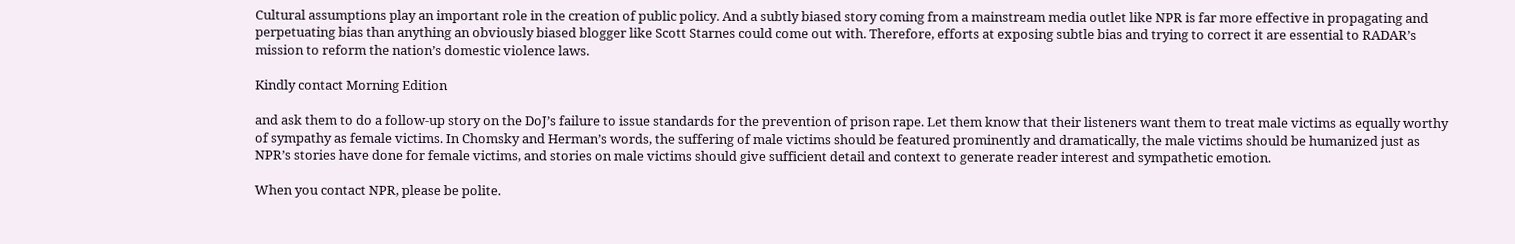Cultural assumptions play an important role in the creation of public policy. And a subtly biased story coming from a mainstream media outlet like NPR is far more effective in propagating and perpetuating bias than anything an obviously biased blogger like Scott Starnes could come out with. Therefore, efforts at exposing subtle bias and trying to correct it are essential to RADAR’s mission to reform the nation’s domestic violence laws.

Kindly contact Morning Edition

and ask them to do a follow-up story on the DoJ’s failure to issue standards for the prevention of prison rape. Let them know that their listeners want them to treat male victims as equally worthy of sympathy as female victims. In Chomsky and Herman’s words, the suffering of male victims should be featured prominently and dramatically, the male victims should be humanized just as NPR’s stories have done for female victims, and stories on male victims should give sufficient detail and context to generate reader interest and sympathetic emotion.

When you contact NPR, please be polite.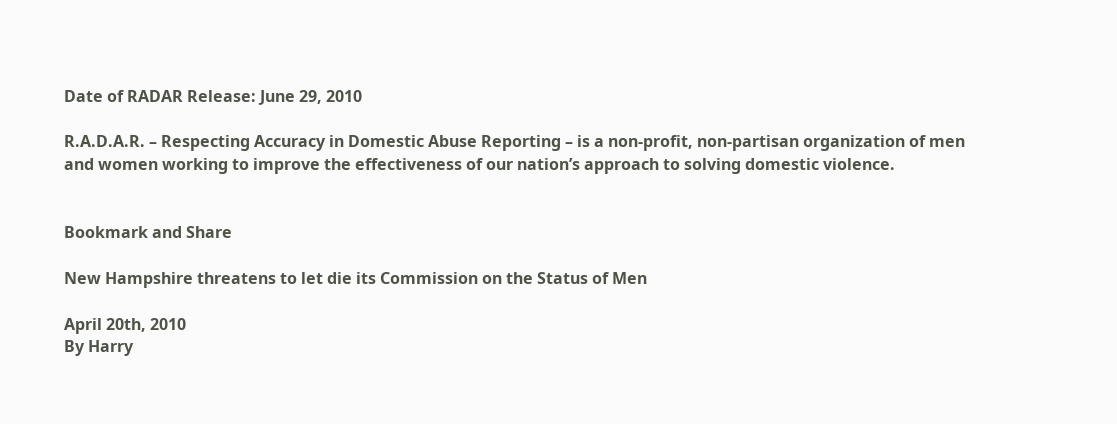Date of RADAR Release: June 29, 2010

R.A.D.A.R. – Respecting Accuracy in Domestic Abuse Reporting – is a non-profit, non-partisan organization of men and women working to improve the effectiveness of our nation’s approach to solving domestic violence.


Bookmark and Share

New Hampshire threatens to let die its Commission on the Status of Men

April 20th, 2010
By Harry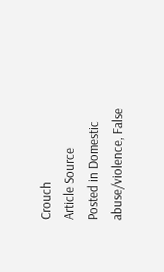Crouch
Article Source
Posted in Domestic abuse/violence, False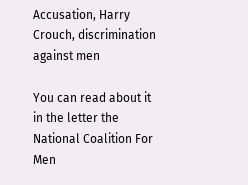Accusation, Harry Crouch, discrimination against men

You can read about it in the letter the National Coalition For Men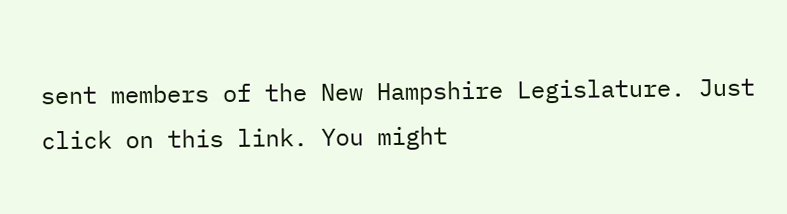sent members of the New Hampshire Legislature. Just click on this link. You might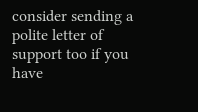consider sending a polite letter of support too if you have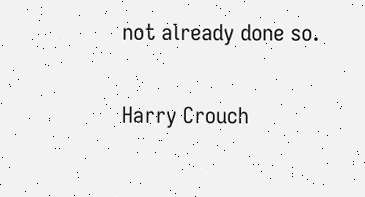not already done so.

Harry Crouch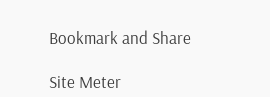Bookmark and Share

Site Meter